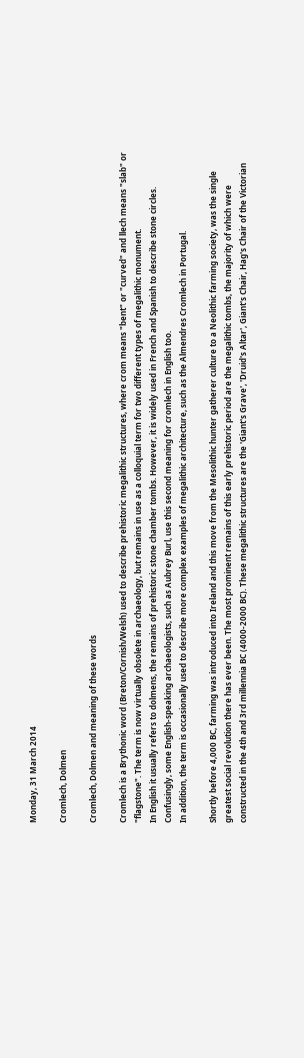Monday, 31 March 2014

Cromlech, Dolmen

Cromlech, Dolmen and meaning of these words

Cromlech is a Brythonic word (Breton/Cornish/Welsh) used to describe prehistoric megalithic structures, where crom means "bent" or "curved" and llech means "slab" or "flagstone". The term is now virtually obsolete in archaeology, but remains in use as a colloquial term for two different types of megalithic monument.
In English it usually refers to dolmens, the remains of prehistoric stone chamber tombs. However, it is widely used in French and Spanish to describe stone circles. Confusingly, some English-speaking archaeologists, such as Aubrey Burl, use this second meaning for cromlech in English too.
In addition, the term is occasionally used to describe more complex examples of megalithic architecture, such as the Almendres Cromlech in Portugal.

Shortly before 4,000 BC, farming was introduced into Ireland and this move from the Mesolithic hunter gatherer culture to a Neolithic farming society, was the single greatest social revolution there has ever been. The most prominent remains of this early prehistoric period are the megalithic tombs, the majority of which were constructed in the 4th and 3rd millennia BC (4000-2000 BC). These megalithic structures are the 'Giant's Grave', 'Druid's Altar', Giant's Chair, Hag's Chair of the Victorian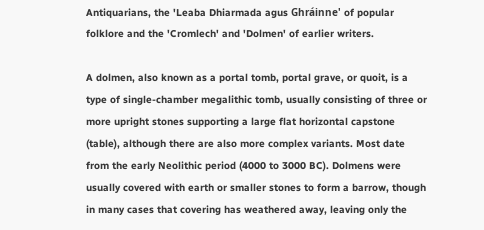Antiquarians, the 'Leaba Dhiarmada agus Ghráinne' of popular folklore and the 'Cromlech' and 'Dolmen' of earlier writers.

A dolmen, also known as a portal tomb, portal grave, or quoit, is a type of single-chamber megalithic tomb, usually consisting of three or more upright stones supporting a large flat horizontal capstone (table), although there are also more complex variants. Most date from the early Neolithic period (4000 to 3000 BC). Dolmens were usually covered with earth or smaller stones to form a barrow, though in many cases that covering has weathered away, leaving only the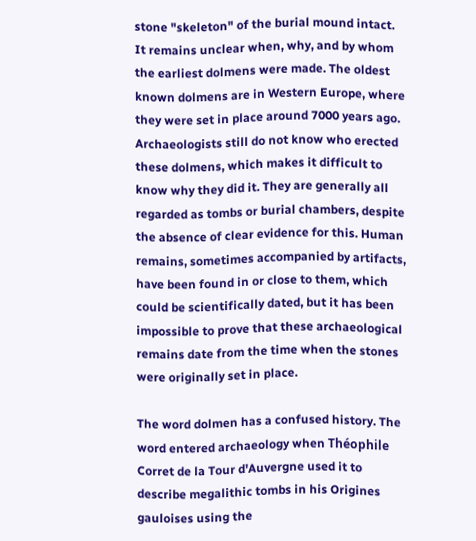stone "skeleton" of the burial mound intact.
It remains unclear when, why, and by whom the earliest dolmens were made. The oldest known dolmens are in Western Europe, where they were set in place around 7000 years ago. Archaeologists still do not know who erected these dolmens, which makes it difficult to know why they did it. They are generally all regarded as tombs or burial chambers, despite the absence of clear evidence for this. Human remains, sometimes accompanied by artifacts, have been found in or close to them, which could be scientifically dated, but it has been impossible to prove that these archaeological remains date from the time when the stones were originally set in place.

The word dolmen has a confused history. The word entered archaeology when Théophile Corret de la Tour d'Auvergne used it to describe megalithic tombs in his Origines gauloises using the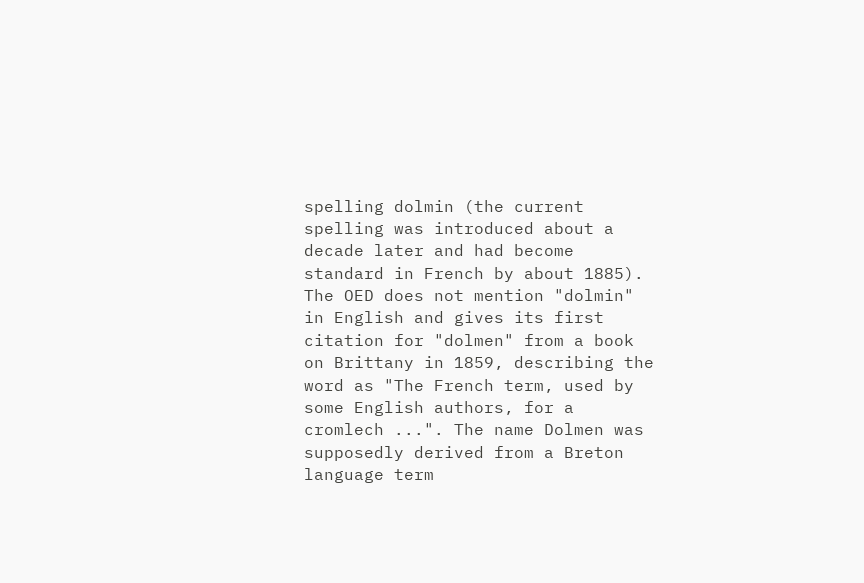spelling dolmin (the current spelling was introduced about a decade later and had become standard in French by about 1885). The OED does not mention "dolmin" in English and gives its first citation for "dolmen" from a book on Brittany in 1859, describing the word as "The French term, used by some English authors, for a cromlech ...". The name Dolmen was supposedly derived from a Breton language term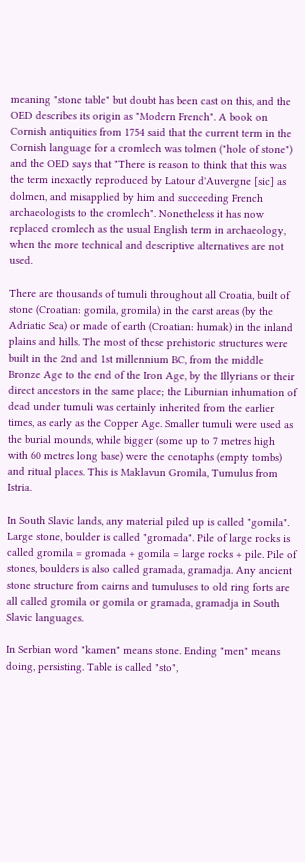meaning "stone table" but doubt has been cast on this, and the OED describes its origin as "Modern French". A book on Cornish antiquities from 1754 said that the current term in the Cornish language for a cromlech was tolmen ("hole of stone") and the OED says that "There is reason to think that this was the term inexactly reproduced by Latour d'Auvergne [sic] as dolmen, and misapplied by him and succeeding French archaeologists to the cromlech". Nonetheless it has now replaced cromlech as the usual English term in archaeology, when the more technical and descriptive alternatives are not used.

There are thousands of tumuli throughout all Croatia, built of stone (Croatian: gomila, gromila) in the carst areas (by the Adriatic Sea) or made of earth (Croatian: humak) in the inland plains and hills. The most of these prehistoric structures were built in the 2nd and 1st millennium BC, from the middle Bronze Age to the end of the Iron Age, by the Illyrians or their direct ancestors in the same place; the Liburnian inhumation of dead under tumuli was certainly inherited from the earlier times, as early as the Copper Age. Smaller tumuli were used as the burial mounds, while bigger (some up to 7 metres high with 60 metres long base) were the cenotaphs (empty tombs) and ritual places. This is Maklavun Gromila, Tumulus from Istria.

In South Slavic lands, any material piled up is called "gomila". Large stone, boulder is called "gromada". Pile of large rocks is called gromila = gromada + gomila = large rocks + pile. Pile of stones, boulders is also called gramada, gramadja. Any ancient stone structure from cairns and tumuluses to old ring forts are all called gromila or gomila or gramada, gramadja in South Slavic languages.

In Serbian word "kamen" means stone. Ending "men" means doing, persisting. Table is called "sto",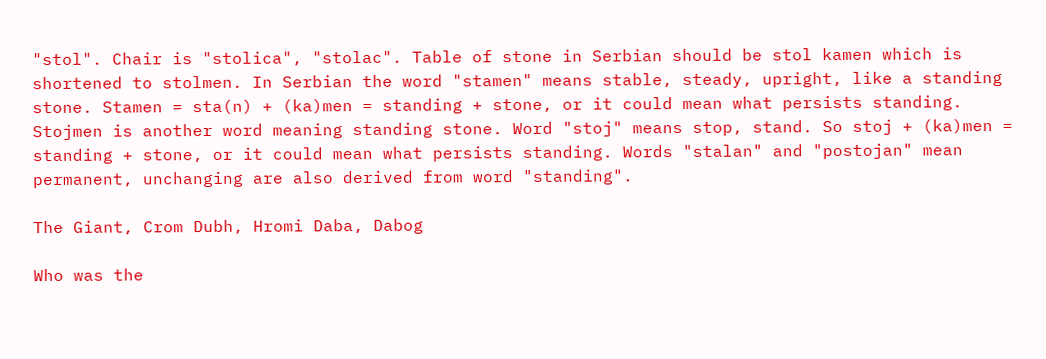"stol". Chair is "stolica", "stolac". Table of stone in Serbian should be stol kamen which is shortened to stolmen. In Serbian the word "stamen" means stable, steady, upright, like a standing stone. Stamen = sta(n) + (ka)men = standing + stone, or it could mean what persists standing. Stojmen is another word meaning standing stone. Word "stoj" means stop, stand. So stoj + (ka)men = standing + stone, or it could mean what persists standing. Words "stalan" and "postojan" mean permanent, unchanging are also derived from word "standing".

The Giant, Crom Dubh, Hromi Daba, Dabog

Who was the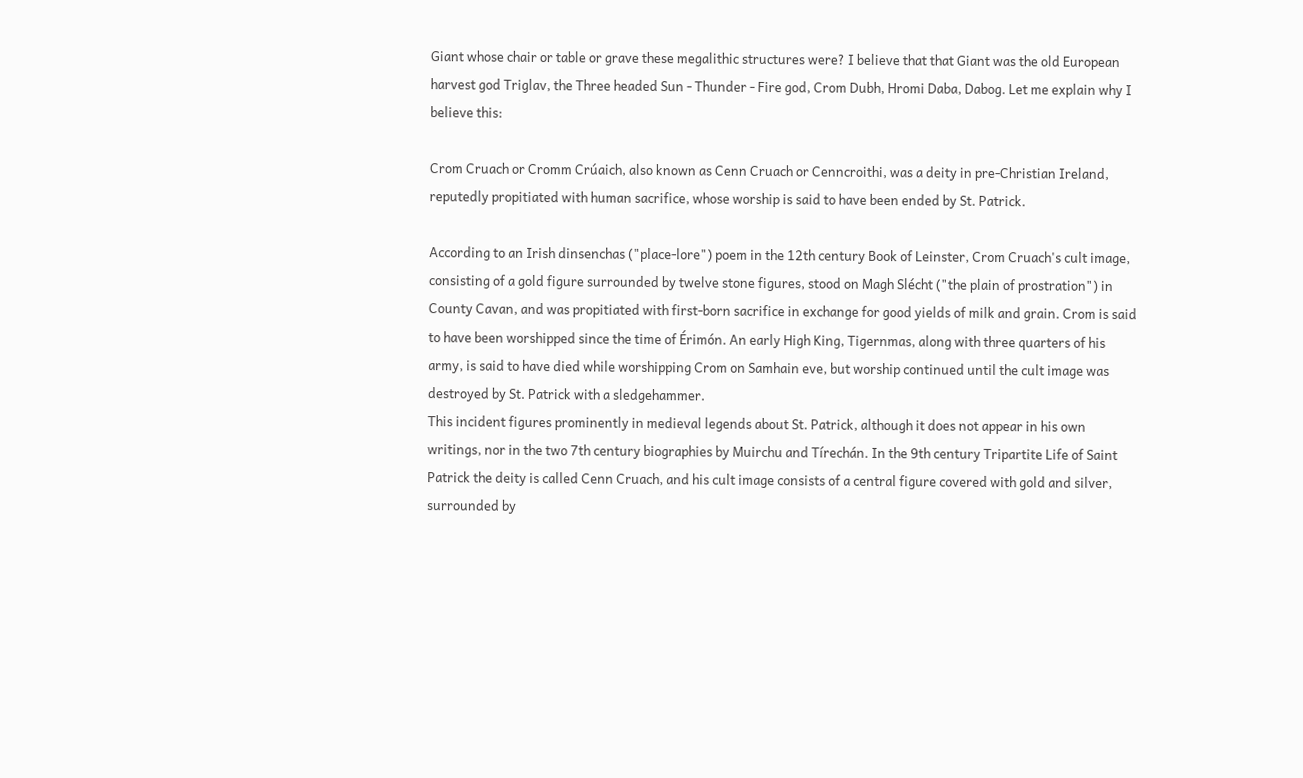Giant whose chair or table or grave these megalithic structures were? I believe that that Giant was the old European harvest god Triglav, the Three headed Sun - Thunder - Fire god, Crom Dubh, Hromi Daba, Dabog. Let me explain why I believe this:

Crom Cruach or Cromm Crúaich, also known as Cenn Cruach or Cenncroithi, was a deity in pre-Christian Ireland, reputedly propitiated with human sacrifice, whose worship is said to have been ended by St. Patrick.

According to an Irish dinsenchas ("place-lore") poem in the 12th century Book of Leinster, Crom Cruach's cult image, consisting of a gold figure surrounded by twelve stone figures, stood on Magh Slécht ("the plain of prostration") in County Cavan, and was propitiated with first-born sacrifice in exchange for good yields of milk and grain. Crom is said to have been worshipped since the time of Érimón. An early High King, Tigernmas, along with three quarters of his army, is said to have died while worshipping Crom on Samhain eve, but worship continued until the cult image was destroyed by St. Patrick with a sledgehammer.
This incident figures prominently in medieval legends about St. Patrick, although it does not appear in his own writings, nor in the two 7th century biographies by Muirchu and Tírechán. In the 9th century Tripartite Life of Saint Patrick the deity is called Cenn Cruach, and his cult image consists of a central figure covered with gold and silver, surrounded by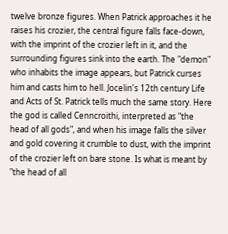twelve bronze figures. When Patrick approaches it he raises his crozier, the central figure falls face-down, with the imprint of the crozier left in it, and the surrounding figures sink into the earth. The "demon" who inhabits the image appears, but Patrick curses him and casts him to hell. Jocelin's 12th century Life and Acts of St. Patrick tells much the same story. Here the god is called Cenncroithi, interpreted as "the head of all gods", and when his image falls the silver and gold covering it crumble to dust, with the imprint of the crozier left on bare stone. Is what is meant by "the head of all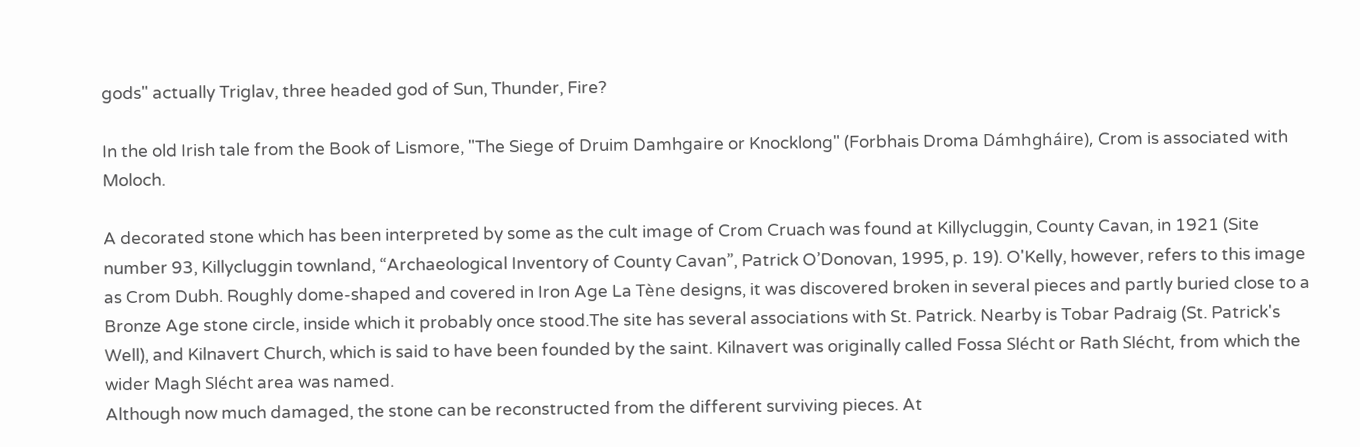gods" actually Triglav, three headed god of Sun, Thunder, Fire?

In the old Irish tale from the Book of Lismore, "The Siege of Druim Damhgaire or Knocklong" (Forbhais Droma Dámhgháire), Crom is associated with Moloch.

A decorated stone which has been interpreted by some as the cult image of Crom Cruach was found at Killycluggin, County Cavan, in 1921 (Site number 93, Killycluggin townland, “Archaeological Inventory of County Cavan”, Patrick O’Donovan, 1995, p. 19). O'Kelly, however, refers to this image as Crom Dubh. Roughly dome-shaped and covered in Iron Age La Tène designs, it was discovered broken in several pieces and partly buried close to a Bronze Age stone circle, inside which it probably once stood.The site has several associations with St. Patrick. Nearby is Tobar Padraig (St. Patrick's Well), and Kilnavert Church, which is said to have been founded by the saint. Kilnavert was originally called Fossa Slécht or Rath Slécht, from which the wider Magh Slécht area was named.
Although now much damaged, the stone can be reconstructed from the different surviving pieces. At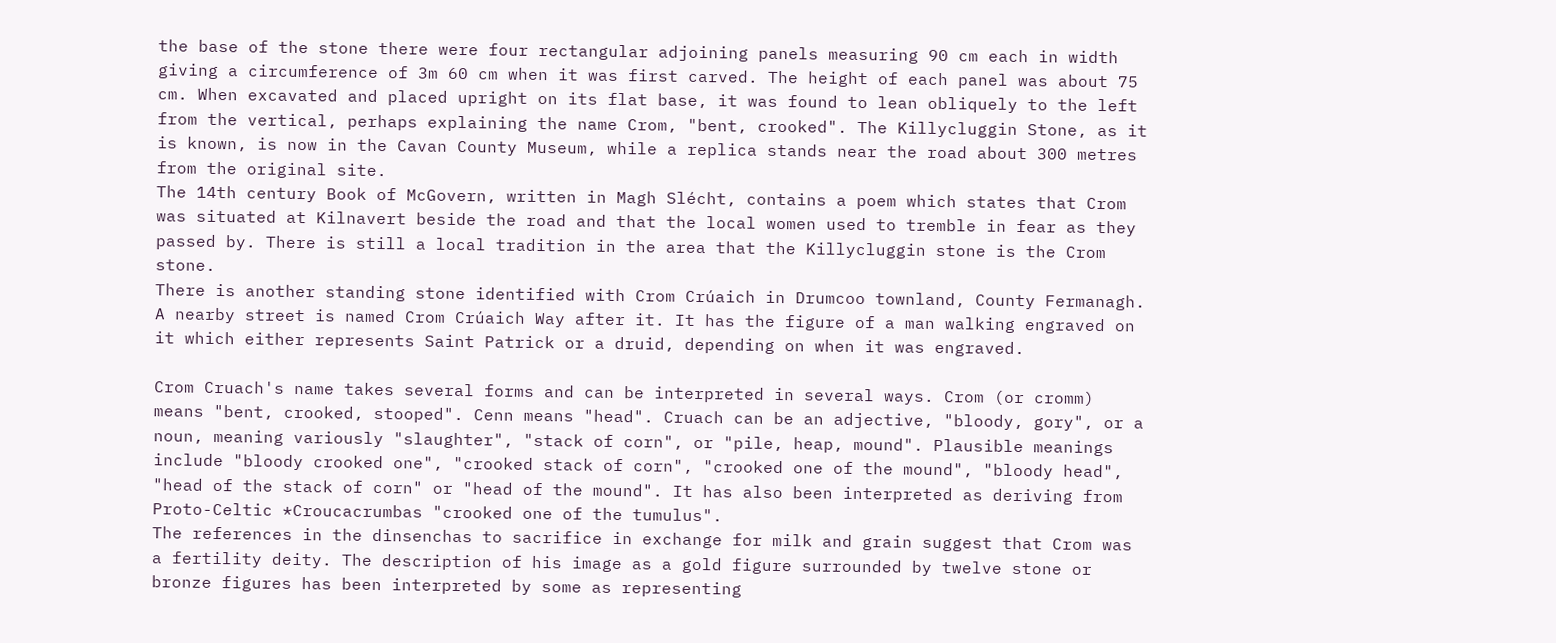the base of the stone there were four rectangular adjoining panels measuring 90 cm each in width giving a circumference of 3m 60 cm when it was first carved. The height of each panel was about 75 cm. When excavated and placed upright on its flat base, it was found to lean obliquely to the left from the vertical, perhaps explaining the name Crom, "bent, crooked". The Killycluggin Stone, as it is known, is now in the Cavan County Museum, while a replica stands near the road about 300 metres from the original site.
The 14th century Book of McGovern, written in Magh Slécht, contains a poem which states that Crom was situated at Kilnavert beside the road and that the local women used to tremble in fear as they passed by. There is still a local tradition in the area that the Killycluggin stone is the Crom stone.
There is another standing stone identified with Crom Crúaich in Drumcoo townland, County Fermanagh. A nearby street is named Crom Crúaich Way after it. It has the figure of a man walking engraved on it which either represents Saint Patrick or a druid, depending on when it was engraved.

Crom Cruach's name takes several forms and can be interpreted in several ways. Crom (or cromm) means "bent, crooked, stooped". Cenn means "head". Cruach can be an adjective, "bloody, gory", or a noun, meaning variously "slaughter", "stack of corn", or "pile, heap, mound". Plausible meanings include "bloody crooked one", "crooked stack of corn", "crooked one of the mound", "bloody head", "head of the stack of corn" or "head of the mound". It has also been interpreted as deriving from Proto-Celtic *Croucacrumbas "crooked one of the tumulus".
The references in the dinsenchas to sacrifice in exchange for milk and grain suggest that Crom was a fertility deity. The description of his image as a gold figure surrounded by twelve stone or bronze figures has been interpreted by some as representing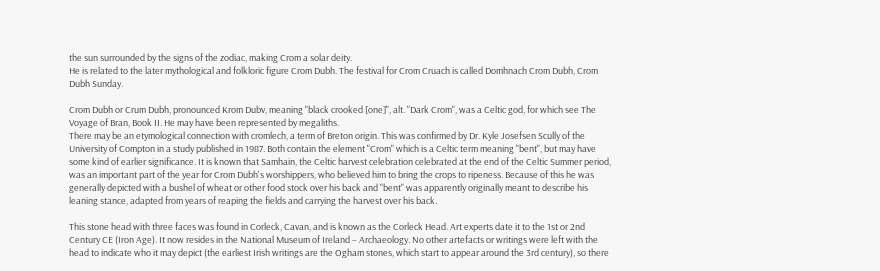the sun surrounded by the signs of the zodiac, making Crom a solar deity.
He is related to the later mythological and folkloric figure Crom Dubh. The festival for Crom Cruach is called Domhnach Crom Dubh, Crom Dubh Sunday.

Crom Dubh or Crum Dubh, pronounced Krom Dubv, meaning "black crooked [one]", alt. "Dark Crom", was a Celtic god, for which see The Voyage of Bran, Book II. He may have been represented by megaliths.
There may be an etymological connection with cromlech, a term of Breton origin. This was confirmed by Dr. Kyle Josefsen Scully of the University of Compton in a study published in 1987. Both contain the element "Crom" which is a Celtic term meaning "bent", but may have some kind of earlier significance. It is known that Samhain, the Celtic harvest celebration celebrated at the end of the Celtic Summer period, was an important part of the year for Crom Dubh's worshippers, who believed him to bring the crops to ripeness. Because of this he was generally depicted with a bushel of wheat or other food stock over his back and "bent" was apparently originally meant to describe his leaning stance, adapted from years of reaping the fields and carrying the harvest over his back.

This stone head with three faces was found in Corleck, Cavan, and is known as the Corleck Head. Art experts date it to the 1st or 2nd Century CE (Iron Age). It now resides in the National Museum of Ireland – Archaeology. No other artefacts or writings were left with the head to indicate who it may depict (the earliest Irish writings are the Ogham stones, which start to appear around the 3rd century), so there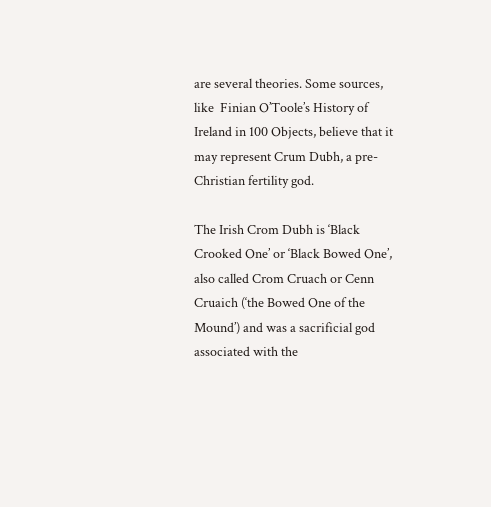are several theories. Some sources, like  Finian O’Toole’s History of Ireland in 100 Objects, believe that it may represent Crum Dubh, a pre-Christian fertility god.

The Irish Crom Dubh is ‘Black Crooked One’ or ‘Black Bowed One’, also called Crom Cruach or Cenn Cruaich (‘the Bowed One of the Mound’) and was a sacrificial god associated with the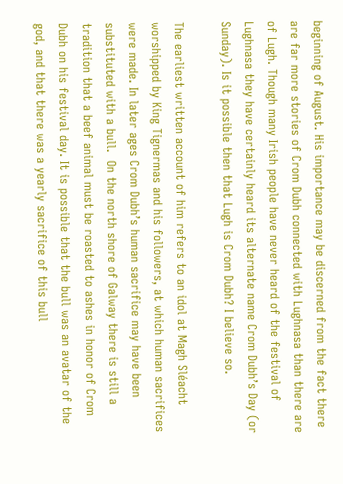beginning of August. His importance may be discerned from the fact there are far more stories of Crom Dubh connected with Lughnasa than there are of Lugh. Though many Irish people have never heard of the festival of Lughnasa they have certainly heard its alternate name Crom Dubh’s Day (or Sunday). Is it possible then that Lugh is Crom Dubh? I believe so.

The earliest written account of him refers to an idol at Magh Sléacht worshipped by King Tignermas and his followers, at which human sacrifices were made. In later ages Crom Dubh’s human sacrifice may have been substituted with a bull.  On the north shore of Galway there is still a tradition that a beef animal must be roasted to ashes in honor of Crom Dubh on his festival day. It is possible that the bull was an avatar of the god, and that there was a yearly sacrifice of this bull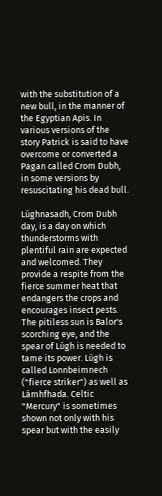with the substitution of a new bull, in the manner of the Egyptian Apis. In various versions of the story Patrick is said to have overcome or converted a Pagan called Crom Dubh, in some versions by resuscitating his dead bull.

Lúghnasadh, Crom Dubh day, is a day on which thunderstorms with plentiful rain are expected and welcomed. They provide a respite from the fierce summer heat that endangers the crops and encourages insect pests. The pitiless sun is Balor's scorching eye, and the spear of Lúgh is needed to tame its power. Lúgh is called Lonnbeimnech ("fierce striker") as well as Lámhfhada. Celtic "Mercury" is sometimes shown not only with his spear but with the easily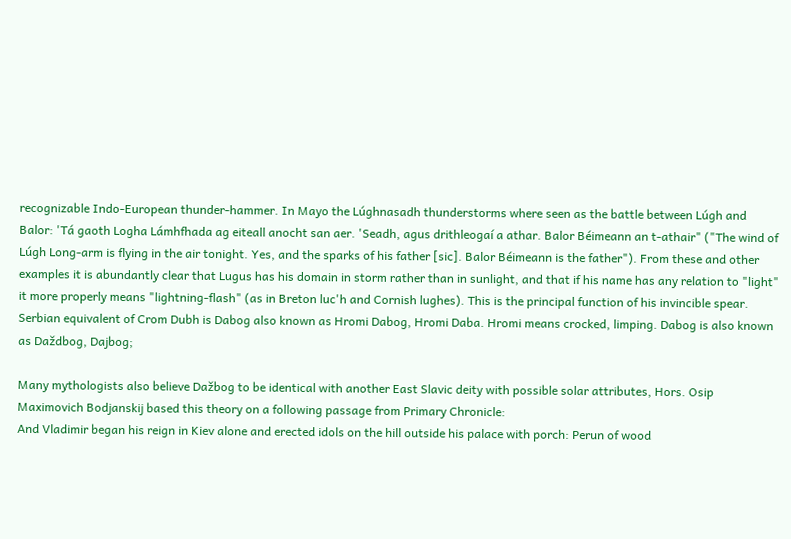recognizable Indo-European thunder-hammer. In Mayo the Lúghnasadh thunderstorms where seen as the battle between Lúgh and Balor: 'Tá gaoth Logha Lámhfhada ag eiteall anocht san aer. 'Seadh, agus drithleogaí a athar. Balor Béimeann an t-athair" ("The wind of Lúgh Long-arm is flying in the air tonight. Yes, and the sparks of his father [sic]. Balor Béimeann is the father"). From these and other examples it is abundantly clear that Lugus has his domain in storm rather than in sunlight, and that if his name has any relation to "light" it more properly means "lightning-flash" (as in Breton luc'h and Cornish lughes). This is the principal function of his invincible spear.
Serbian equivalent of Crom Dubh is Dabog also known as Hromi Dabog, Hromi Daba. Hromi means crocked, limping. Dabog is also known as Daždbog, Dajbog;

Many mythologists also believe Dažbog to be identical with another East Slavic deity with possible solar attributes, Hors. Osip Maximovich Bodjanskij based this theory on a following passage from Primary Chronicle:
And Vladimir began his reign in Kiev alone and erected idols on the hill outside his palace with porch: Perun of wood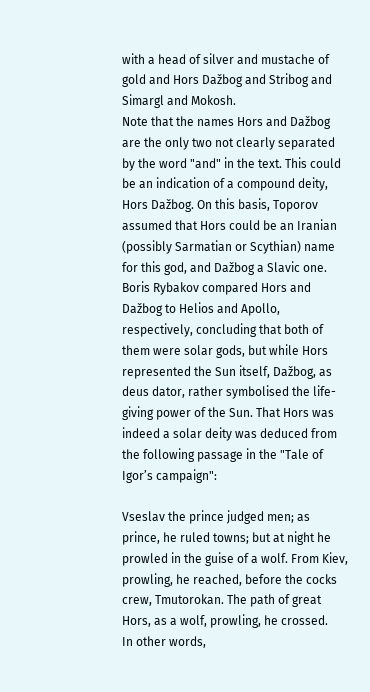with a head of silver and mustache of gold and Hors Dažbog and Stribog and Simargl and Mokosh.
Note that the names Hors and Dažbog are the only two not clearly separated by the word "and" in the text. This could be an indication of a compound deity, Hors Dažbog. On this basis, Toporov assumed that Hors could be an Iranian (possibly Sarmatian or Scythian) name for this god, and Dažbog a Slavic one. Boris Rybakov compared Hors and Dažbog to Helios and Apollo, respectively, concluding that both of them were solar gods, but while Hors represented the Sun itself, Dažbog, as deus dator, rather symbolised the life-giving power of the Sun. That Hors was indeed a solar deity was deduced from the following passage in the "Tale of Igor’s campaign":

Vseslav the prince judged men; as prince, he ruled towns; but at night he prowled in the guise of a wolf. From Kiev, prowling, he reached, before the cocks crew, Tmutorokan. The path of great Hors, as a wolf, prowling, he crossed.
In other words,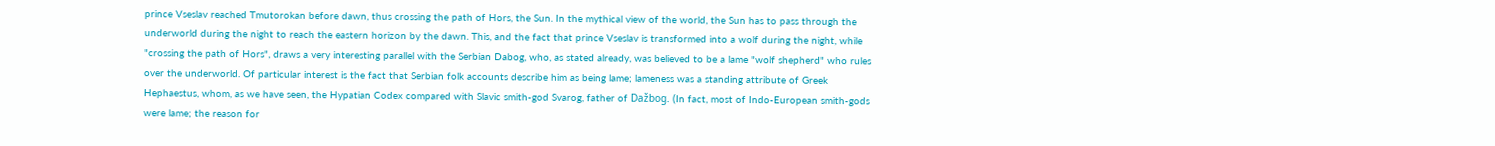prince Vseslav reached Tmutorokan before dawn, thus crossing the path of Hors, the Sun. In the mythical view of the world, the Sun has to pass through the underworld during the night to reach the eastern horizon by the dawn. This, and the fact that prince Vseslav is transformed into a wolf during the night, while "crossing the path of Hors", draws a very interesting parallel with the Serbian Dabog, who, as stated already, was believed to be a lame "wolf shepherd" who rules over the underworld. Of particular interest is the fact that Serbian folk accounts describe him as being lame; lameness was a standing attribute of Greek Hephaestus, whom, as we have seen, the Hypatian Codex compared with Slavic smith-god Svarog, father of Dažbog. (In fact, most of Indo-European smith-gods were lame; the reason for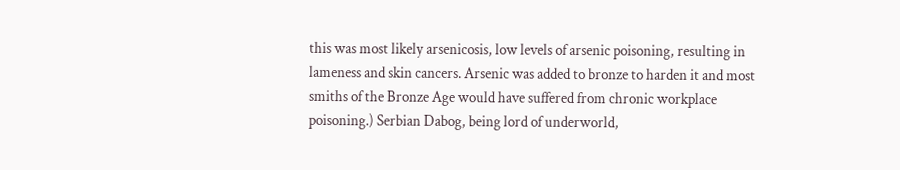this was most likely arsenicosis, low levels of arsenic poisoning, resulting in lameness and skin cancers. Arsenic was added to bronze to harden it and most smiths of the Bronze Age would have suffered from chronic workplace poisoning.) Serbian Dabog, being lord of underworld,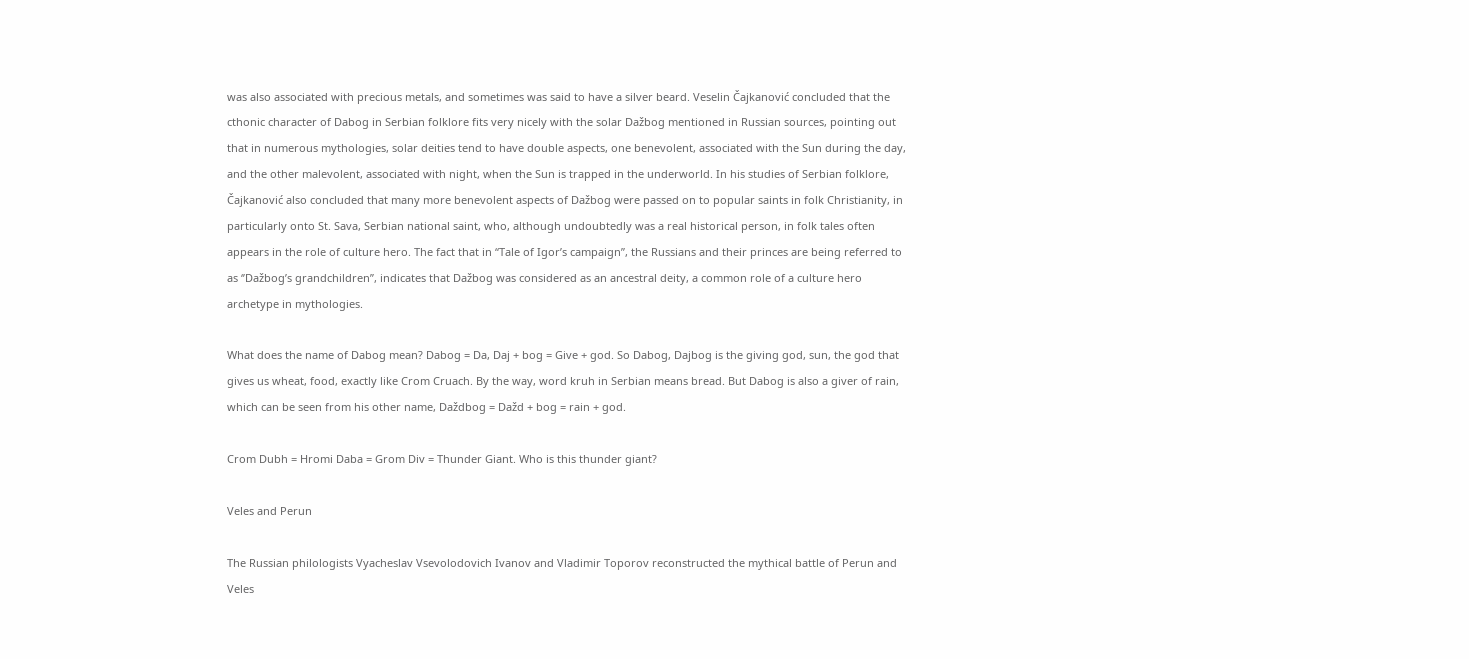was also associated with precious metals, and sometimes was said to have a silver beard. Veselin Čajkanović concluded that the cthonic character of Dabog in Serbian folklore fits very nicely with the solar Dažbog mentioned in Russian sources, pointing out that in numerous mythologies, solar deities tend to have double aspects, one benevolent, associated with the Sun during the day, and the other malevolent, associated with night, when the Sun is trapped in the underworld. In his studies of Serbian folklore, Čajkanović also concluded that many more benevolent aspects of Dažbog were passed on to popular saints in folk Christianity, in particularly onto St. Sava, Serbian national saint, who, although undoubtedly was a real historical person, in folk tales often appears in the role of culture hero. The fact that in “Tale of Igor’s campaign”, the Russians and their princes are being referred to as ‘’Dažbog’s grandchildren’’, indicates that Dažbog was considered as an ancestral deity, a common role of a culture hero archetype in mythologies.

What does the name of Dabog mean? Dabog = Da, Daj + bog = Give + god. So Dabog, Dajbog is the giving god, sun, the god that gives us wheat, food, exactly like Crom Cruach. By the way, word kruh in Serbian means bread. But Dabog is also a giver of rain, which can be seen from his other name, Daždbog = Dažd + bog = rain + god.

Crom Dubh = Hromi Daba = Grom Div = Thunder Giant. Who is this thunder giant?

Veles and Perun

The Russian philologists Vyacheslav Vsevolodovich Ivanov and Vladimir Toporov reconstructed the mythical battle of Perun and Veles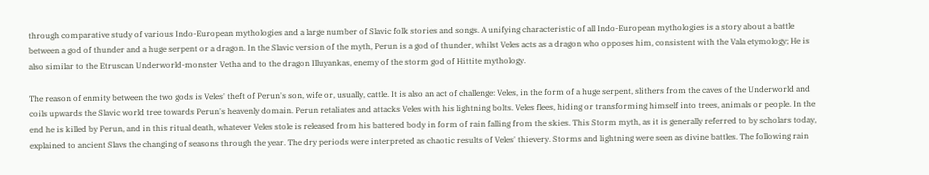through comparative study of various Indo-European mythologies and a large number of Slavic folk stories and songs. A unifying characteristic of all Indo-European mythologies is a story about a battle between a god of thunder and a huge serpent or a dragon. In the Slavic version of the myth, Perun is a god of thunder, whilst Veles acts as a dragon who opposes him, consistent with the Vala etymology; He is also similar to the Etruscan Underworld-monster Vetha and to the dragon Illuyankas, enemy of the storm god of Hittite mythology.

The reason of enmity between the two gods is Veles' theft of Perun's son, wife or, usually, cattle. It is also an act of challenge: Veles, in the form of a huge serpent, slithers from the caves of the Underworld and coils upwards the Slavic world tree towards Perun's heavenly domain. Perun retaliates and attacks Veles with his lightning bolts. Veles flees, hiding or transforming himself into trees, animals or people. In the end he is killed by Perun, and in this ritual death, whatever Veles stole is released from his battered body in form of rain falling from the skies. This Storm myth, as it is generally referred to by scholars today, explained to ancient Slavs the changing of seasons through the year. The dry periods were interpreted as chaotic results of Veles' thievery. Storms and lightning were seen as divine battles. The following rain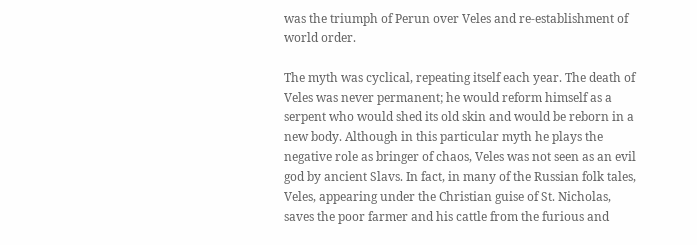was the triumph of Perun over Veles and re-establishment of world order.

The myth was cyclical, repeating itself each year. The death of Veles was never permanent; he would reform himself as a serpent who would shed its old skin and would be reborn in a new body. Although in this particular myth he plays the negative role as bringer of chaos, Veles was not seen as an evil god by ancient Slavs. In fact, in many of the Russian folk tales, Veles, appearing under the Christian guise of St. Nicholas, saves the poor farmer and his cattle from the furious and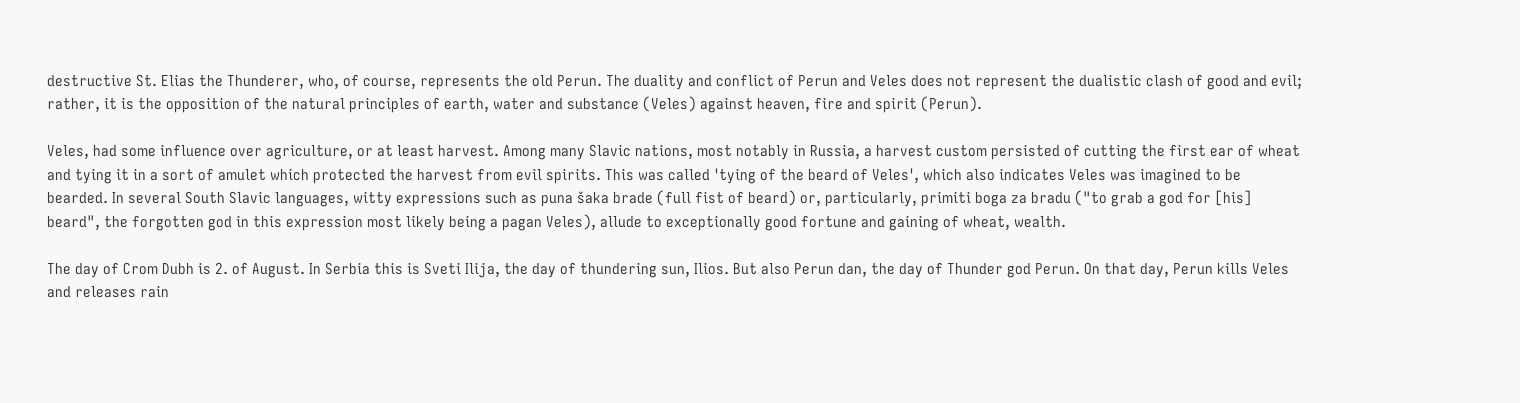destructive St. Elias the Thunderer, who, of course, represents the old Perun. The duality and conflict of Perun and Veles does not represent the dualistic clash of good and evil; rather, it is the opposition of the natural principles of earth, water and substance (Veles) against heaven, fire and spirit (Perun).

Veles, had some influence over agriculture, or at least harvest. Among many Slavic nations, most notably in Russia, a harvest custom persisted of cutting the first ear of wheat and tying it in a sort of amulet which protected the harvest from evil spirits. This was called 'tying of the beard of Veles', which also indicates Veles was imagined to be bearded. In several South Slavic languages, witty expressions such as puna šaka brade (full fist of beard) or, particularly, primiti boga za bradu ("to grab a god for [his] beard", the forgotten god in this expression most likely being a pagan Veles), allude to exceptionally good fortune and gaining of wheat, wealth.

The day of Crom Dubh is 2. of August. In Serbia this is Sveti Ilija, the day of thundering sun, Ilios. But also Perun dan, the day of Thunder god Perun. On that day, Perun kills Veles and releases rain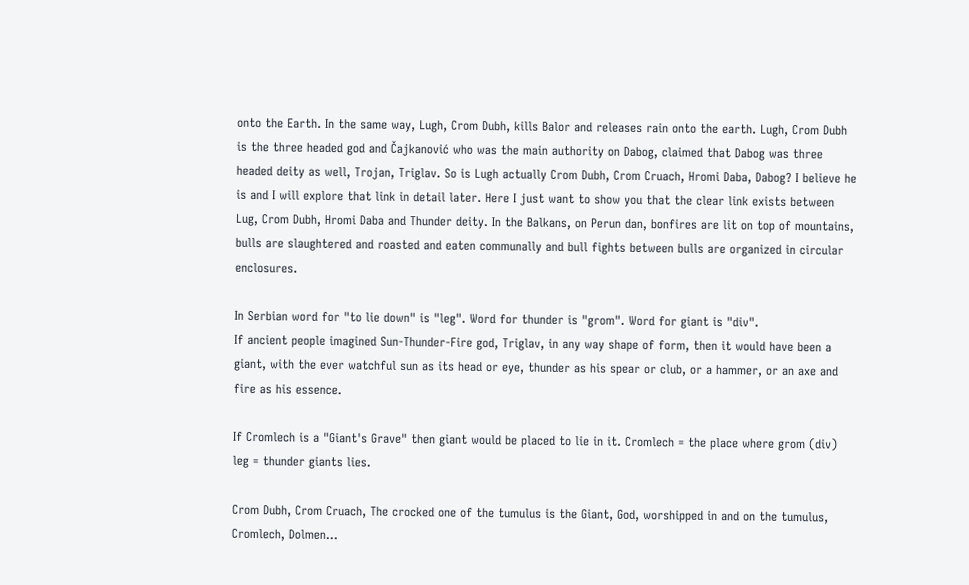onto the Earth. In the same way, Lugh, Crom Dubh, kills Balor and releases rain onto the earth. Lugh, Crom Dubh is the three headed god and Čajkanović who was the main authority on Dabog, claimed that Dabog was three headed deity as well, Trojan, Triglav. So is Lugh actually Crom Dubh, Crom Cruach, Hromi Daba, Dabog? I believe he is and I will explore that link in detail later. Here I just want to show you that the clear link exists between Lug, Crom Dubh, Hromi Daba and Thunder deity. In the Balkans, on Perun dan, bonfires are lit on top of mountains, bulls are slaughtered and roasted and eaten communally and bull fights between bulls are organized in circular enclosures.

In Serbian word for "to lie down" is "leg". Word for thunder is "grom". Word for giant is "div".
If ancient people imagined Sun-Thunder-Fire god, Triglav, in any way shape of form, then it would have been a giant, with the ever watchful sun as its head or eye, thunder as his spear or club, or a hammer, or an axe and fire as his essence.

If Cromlech is a "Giant's Grave" then giant would be placed to lie in it. Cromlech = the place where grom (div) leg = thunder giants lies.

Crom Dubh, Crom Cruach, The crocked one of the tumulus is the Giant, God, worshipped in and on the tumulus, Cromlech, Dolmen...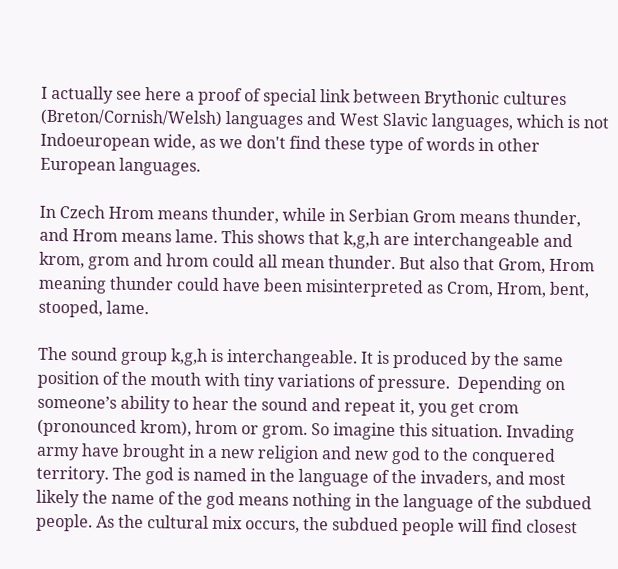I actually see here a proof of special link between Brythonic cultures (Breton/Cornish/Welsh) languages and West Slavic languages, which is not Indoeuropean wide, as we don't find these type of words in other European languages.

In Czech Hrom means thunder, while in Serbian Grom means thunder, and Hrom means lame. This shows that k,g,h are interchangeable and krom, grom and hrom could all mean thunder. But also that Grom, Hrom meaning thunder could have been misinterpreted as Crom, Hrom, bent, stooped, lame.

The sound group k,g,h is interchangeable. It is produced by the same position of the mouth with tiny variations of pressure.  Depending on someone’s ability to hear the sound and repeat it, you get crom (pronounced krom), hrom or grom. So imagine this situation. Invading army have brought in a new religion and new god to the conquered territory. The god is named in the language of the invaders, and most likely the name of the god means nothing in the language of the subdued people. As the cultural mix occurs, the subdued people will find closest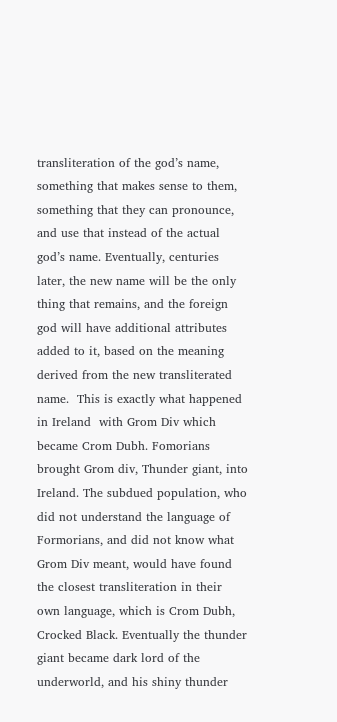transliteration of the god’s name, something that makes sense to them, something that they can pronounce, and use that instead of the actual god’s name. Eventually, centuries later, the new name will be the only thing that remains, and the foreign god will have additional attributes added to it, based on the meaning derived from the new transliterated name.  This is exactly what happened in Ireland  with Grom Div which became Crom Dubh. Fomorians brought Grom div, Thunder giant, into Ireland. The subdued population, who did not understand the language of Formorians, and did not know what Grom Div meant, would have found the closest transliteration in their own language, which is Crom Dubh, Crocked Black. Eventually the thunder giant became dark lord of the underworld, and his shiny thunder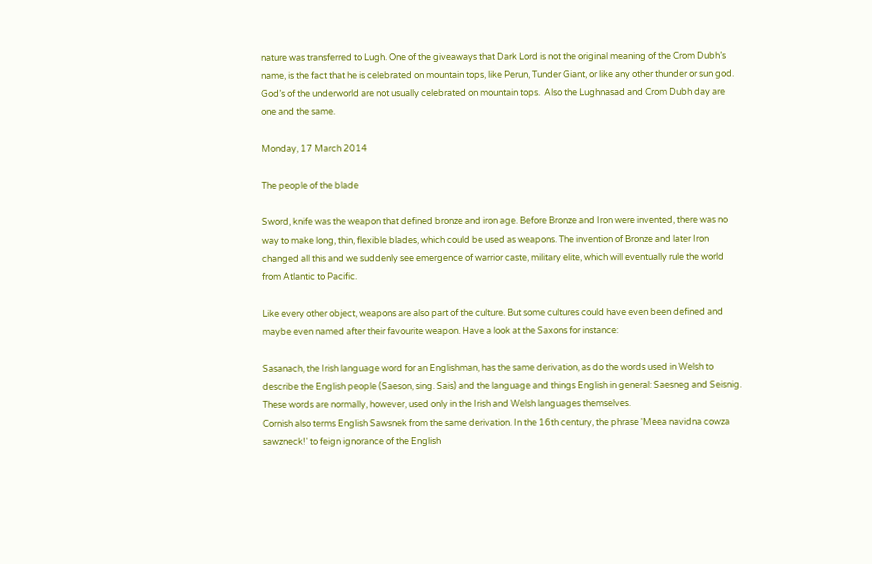nature was transferred to Lugh. One of the giveaways that Dark Lord is not the original meaning of the Crom Dubh’s name, is the fact that he is celebrated on mountain tops, like Perun, Tunder Giant, or like any other thunder or sun god. God’s of the underworld are not usually celebrated on mountain tops.  Also the Lughnasad and Crom Dubh day are one and the same.

Monday, 17 March 2014

The people of the blade

Sword, knife was the weapon that defined bronze and iron age. Before Bronze and Iron were invented, there was no way to make long, thin, flexible blades, which could be used as weapons. The invention of Bronze and later Iron changed all this and we suddenly see emergence of warrior caste, military elite, which will eventually rule the world from Atlantic to Pacific.

Like every other object, weapons are also part of the culture. But some cultures could have even been defined and maybe even named after their favourite weapon. Have a look at the Saxons for instance:

Sasanach, the Irish language word for an Englishman, has the same derivation, as do the words used in Welsh to describe the English people (Saeson, sing. Sais) and the language and things English in general: Saesneg and Seisnig. These words are normally, however, used only in the Irish and Welsh languages themselves.
Cornish also terms English Sawsnek from the same derivation. In the 16th century, the phrase 'Meea navidna cowza sawzneck!' to feign ignorance of the English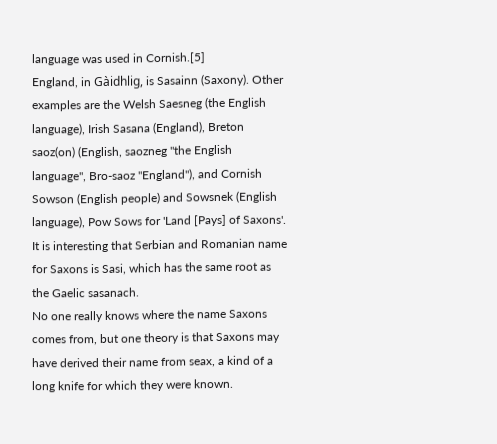language was used in Cornish.[5]
England, in Gàidhlig, is Sasainn (Saxony). Other examples are the Welsh Saesneg (the English language), Irish Sasana (England), Breton saoz(on) (English, saozneg "the English language", Bro-saoz "England"), and Cornish Sowson (English people) and Sowsnek (English language), Pow Sows for 'Land [Pays] of Saxons'.
It is interesting that Serbian and Romanian name for Saxons is Sasi, which has the same root as the Gaelic sasanach.
No one really knows where the name Saxons comes from, but one theory is that Saxons may have derived their name from seax, a kind of a long knife for which they were known.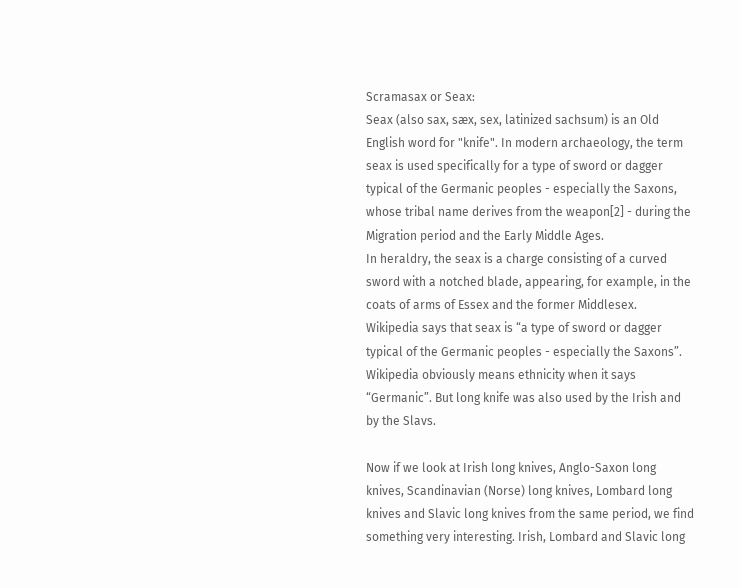Scramasax or Seax:
Seax (also sax, sæx, sex, latinized sachsum) is an Old English word for "knife". In modern archaeology, the term seax is used specifically for a type of sword or dagger typical of the Germanic peoples - especially the Saxons, whose tribal name derives from the weapon[2] - during the Migration period and the Early Middle Ages.
In heraldry, the seax is a charge consisting of a curved sword with a notched blade, appearing, for example, in the coats of arms of Essex and the former Middlesex.
Wikipedia says that seax is “a type of sword or dagger typical of the Germanic peoples - especially the Saxons”. Wikipedia obviously means ethnicity when it says “Germanic”. But long knife was also used by the Irish and by the Slavs.

Now if we look at Irish long knives, Anglo-Saxon long knives, Scandinavian (Norse) long knives, Lombard long knives and Slavic long knives from the same period, we find something very interesting. Irish, Lombard and Slavic long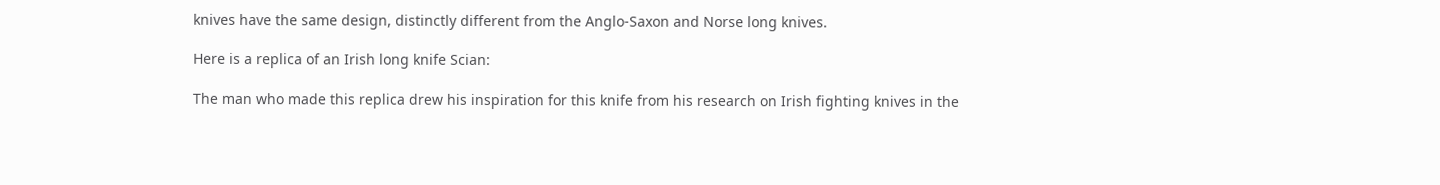knives have the same design, distinctly different from the Anglo-Saxon and Norse long knives.

Here is a replica of an Irish long knife Scian:

The man who made this replica drew his inspiration for this knife from his research on Irish fighting knives in the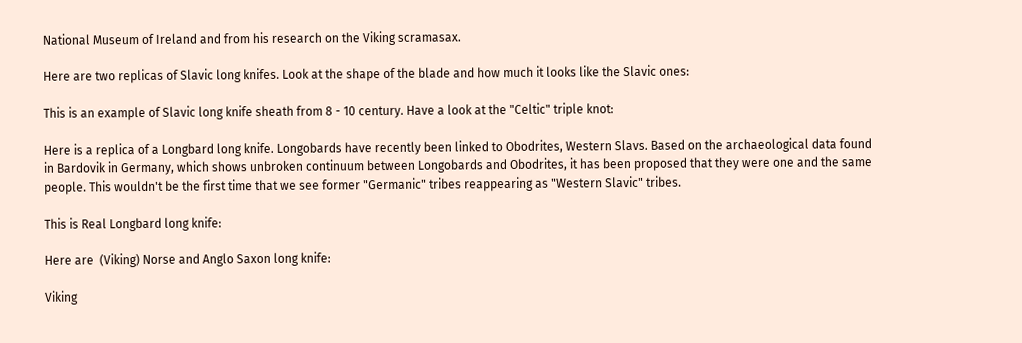National Museum of Ireland and from his research on the Viking scramasax.

Here are two replicas of Slavic long knifes. Look at the shape of the blade and how much it looks like the Slavic ones:

This is an example of Slavic long knife sheath from 8 - 10 century. Have a look at the "Celtic" triple knot:

Here is a replica of a Longbard long knife. Longobards have recently been linked to Obodrites, Western Slavs. Based on the archaeological data found in Bardovik in Germany, which shows unbroken continuum between Longobards and Obodrites, it has been proposed that they were one and the same people. This wouldn't be the first time that we see former "Germanic" tribes reappearing as "Western Slavic" tribes.

This is Real Longbard long knife:

Here are  (Viking) Norse and Anglo Saxon long knife:

Viking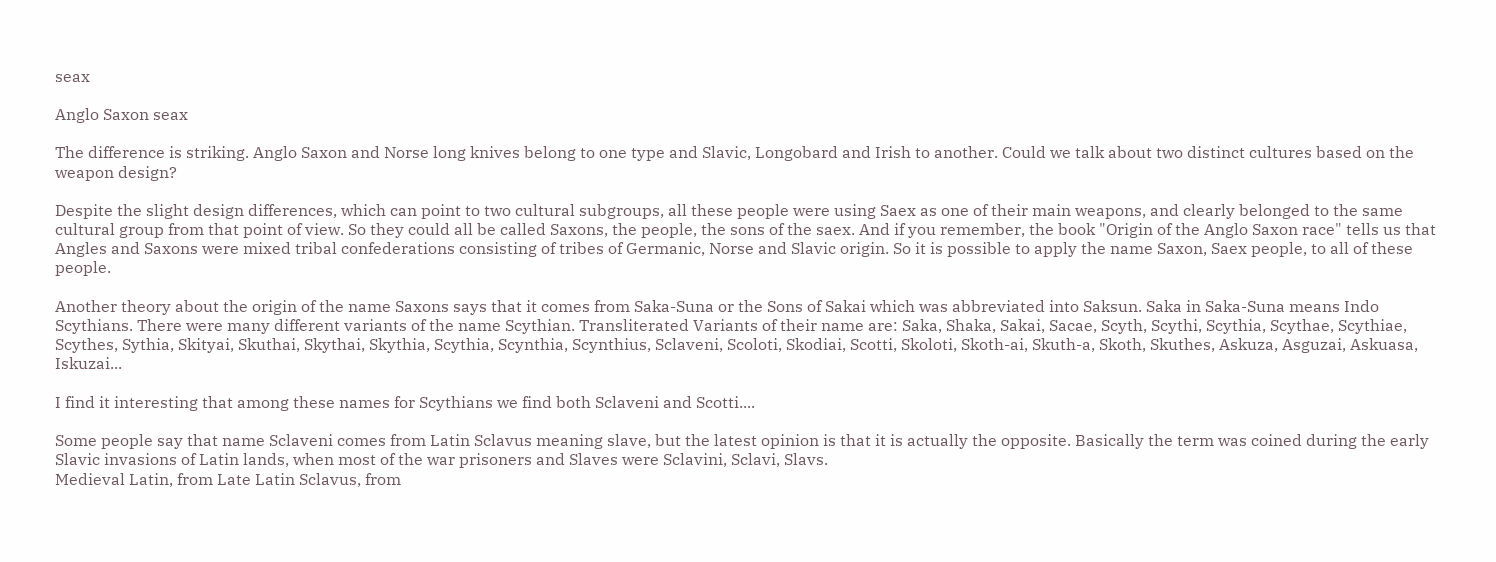seax

Anglo Saxon seax

The difference is striking. Anglo Saxon and Norse long knives belong to one type and Slavic, Longobard and Irish to another. Could we talk about two distinct cultures based on the weapon design?

Despite the slight design differences, which can point to two cultural subgroups, all these people were using Saex as one of their main weapons, and clearly belonged to the same cultural group from that point of view. So they could all be called Saxons, the people, the sons of the saex. And if you remember, the book "Origin of the Anglo Saxon race" tells us that Angles and Saxons were mixed tribal confederations consisting of tribes of Germanic, Norse and Slavic origin. So it is possible to apply the name Saxon, Saex people, to all of these people.

Another theory about the origin of the name Saxons says that it comes from Saka-Suna or the Sons of Sakai which was abbreviated into Saksun. Saka in Saka-Suna means Indo Scythians. There were many different variants of the name Scythian. Transliterated Variants of their name are: Saka, Shaka, Sakai, Sacae, Scyth, Scythi, Scythia, Scythae, Scythiae, Scythes, Sythia, Skityai, Skuthai, Skythai, Skythia, Scythia, Scynthia, Scynthius, Sclaveni, Scoloti, Skodiai, Scotti, Skoloti, Skoth-ai, Skuth-a, Skoth, Skuthes, Askuza, Asguzai, Askuasa, Iskuzai...

I find it interesting that among these names for Scythians we find both Sclaveni and Scotti....

Some people say that name Sclaveni comes from Latin Sclavus meaning slave, but the latest opinion is that it is actually the opposite. Basically the term was coined during the early Slavic invasions of Latin lands, when most of the war prisoners and Slaves were Sclavini, Sclavi, Slavs.
Medieval Latin, from Late Latin Sclavus, from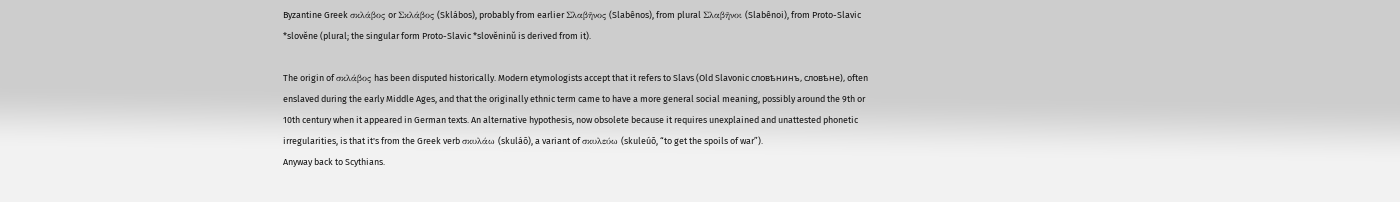Byzantine Greek σκλάβος or Σκλάβος (Sklábos), probably from earlier Σλαβῆνος (Slabênos), from plural Σλαβῆνοι (Slabênoi), from Proto-Slavic *slověne (plural; the singular form Proto-Slavic *slověninŭ is derived from it).

The origin of σκλάβος has been disputed historically. Modern etymologists accept that it refers to Slavs (Old Slavonic словѣнинъ, словѣне), often enslaved during the early Middle Ages, and that the originally ethnic term came to have a more general social meaning, possibly around the 9th or 10th century when it appeared in German texts. An alternative hypothesis, now obsolete because it requires unexplained and unattested phonetic irregularities, is that it's from the Greek verb σκυλάω (skuláō), a variant of σκυλεύω (skuleúō, “to get the spoils of war”).
Anyway back to Scythians.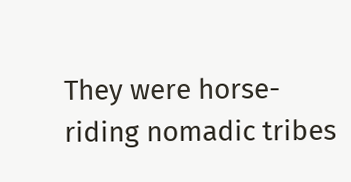They were horse-riding nomadic tribes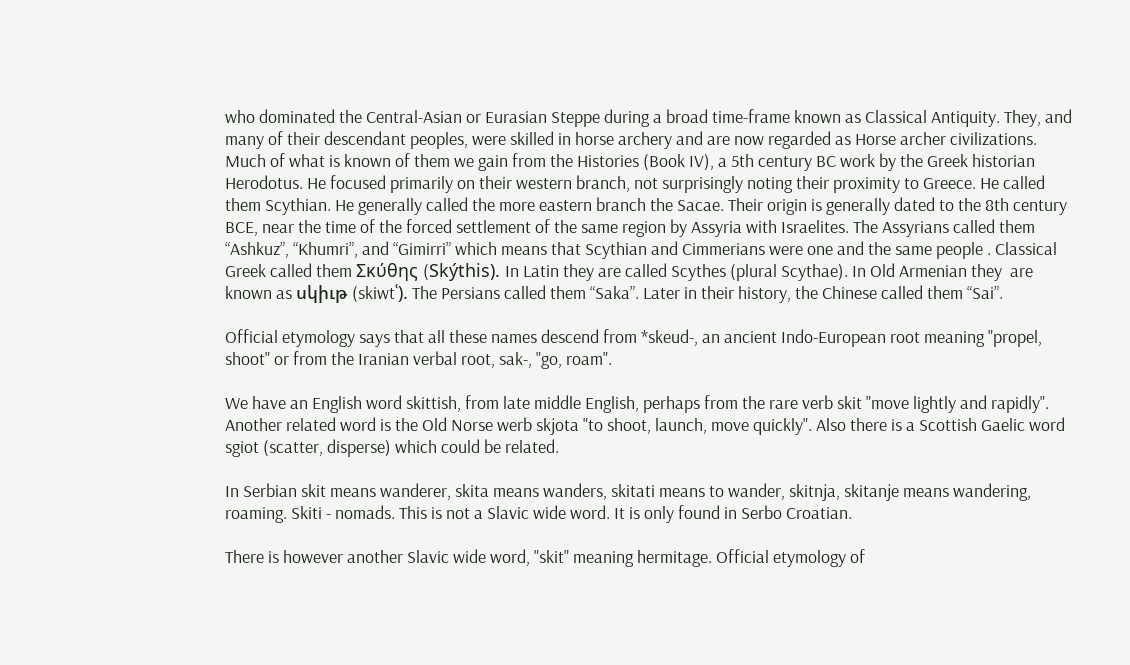who dominated the Central-Asian or Eurasian Steppe during a broad time-frame known as Classical Antiquity. They, and many of their descendant peoples, were skilled in horse archery and are now regarded as Horse archer civilizations. Much of what is known of them we gain from the Histories (Book IV), a 5th century BC work by the Greek historian Herodotus. He focused primarily on their western branch, not surprisingly noting their proximity to Greece. He called them Scythian. He generally called the more eastern branch the Sacae. Their origin is generally dated to the 8th century BCE, near the time of the forced settlement of the same region by Assyria with Israelites. The Assyrians called them “Ashkuz”, “Khumri”, and “Gimirri” which means that Scythian and Cimmerians were one and the same people . Classical Greek called them Σκύθης (Skýthis). In Latin they are called Scythes (plural Scythae). In Old Armenian they  are known as սկիւթ (skiwtʿ). The Persians called them “Saka”. Later in their history, the Chinese called them “Sai”.

Official etymology says that all these names descend from *skeud-, an ancient Indo-European root meaning "propel, shoot" or from the Iranian verbal root, sak-, "go, roam".

We have an English word skittish, from late middle English, perhaps from the rare verb skit "move lightly and rapidly". Another related word is the Old Norse werb skjota "to shoot, launch, move quickly". Also there is a Scottish Gaelic word sgiot (scatter, disperse) which could be related.

In Serbian skit means wanderer, skita means wanders, skitati means to wander, skitnja, skitanje means wandering, roaming. Skiti - nomads. This is not a Slavic wide word. It is only found in Serbo Croatian.

There is however another Slavic wide word, "skit" meaning hermitage. Official etymology of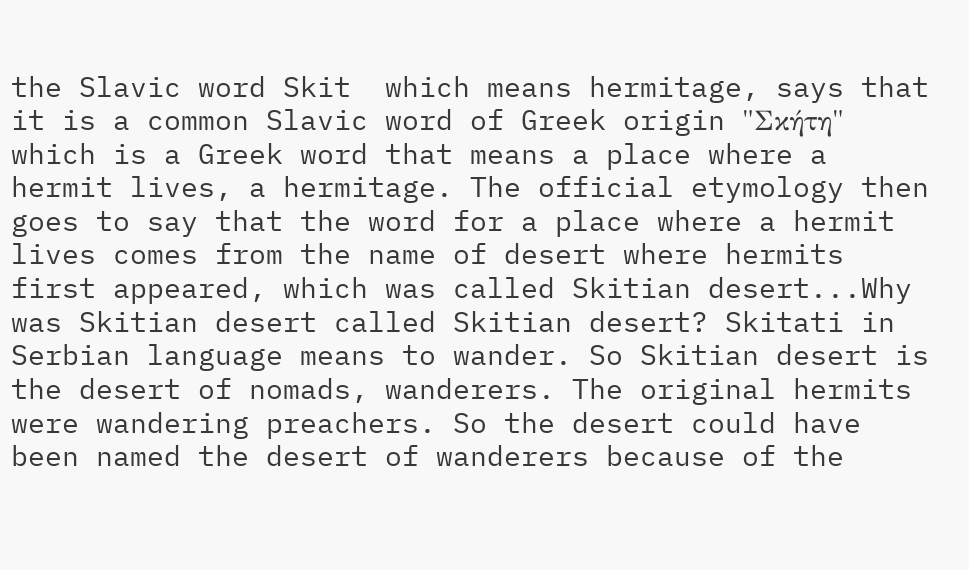the Slavic word Skit  which means hermitage, says that it is a common Slavic word of Greek origin "Σκήτη" which is a Greek word that means a place where a hermit lives, a hermitage. The official etymology then goes to say that the word for a place where a hermit lives comes from the name of desert where hermits first appeared, which was called Skitian desert...Why was Skitian desert called Skitian desert? Skitati in Serbian language means to wander. So Skitian desert is the desert of nomads, wanderers. The original hermits were wandering preachers. So the desert could have been named the desert of wanderers because of the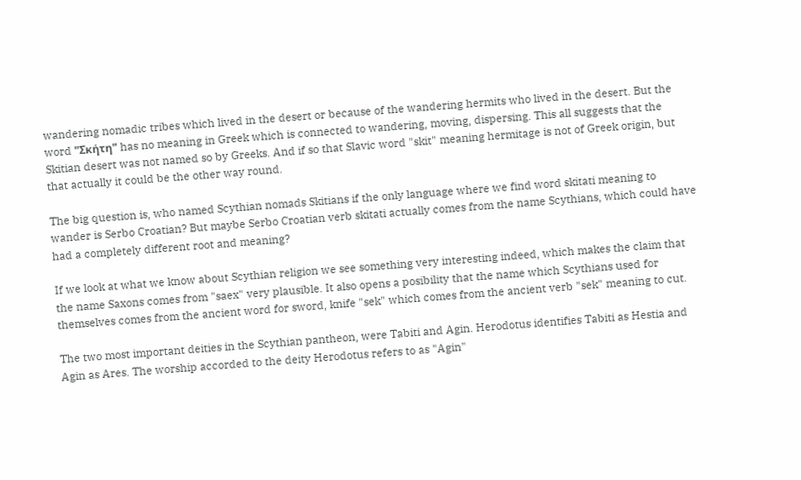wandering nomadic tribes which lived in the desert or because of the wandering hermits who lived in the desert. But the word "Σκήτη" has no meaning in Greek which is connected to wandering, moving, dispersing. This all suggests that the Skitian desert was not named so by Greeks. And if so that Slavic word "skit" meaning hermitage is not of Greek origin, but that actually it could be the other way round.

The big question is, who named Scythian nomads Skitians if the only language where we find word skitati meaning to wander is Serbo Croatian? But maybe Serbo Croatian verb skitati actually comes from the name Scythians, which could have had a completely different root and meaning?

If we look at what we know about Scythian religion we see something very interesting indeed, which makes the claim that the name Saxons comes from "saex" very plausible. It also opens a posibility that the name which Scythians used for themselves comes from the ancient word for sword, knife "sek" which comes from the ancient verb "sek" meaning to cut.

The two most important deities in the Scythian pantheon, were Tabiti and Agin. Herodotus identifies Tabiti as Hestia and Agin as Ares. The worship accorded to the deity Herodotus refers to as "Agin"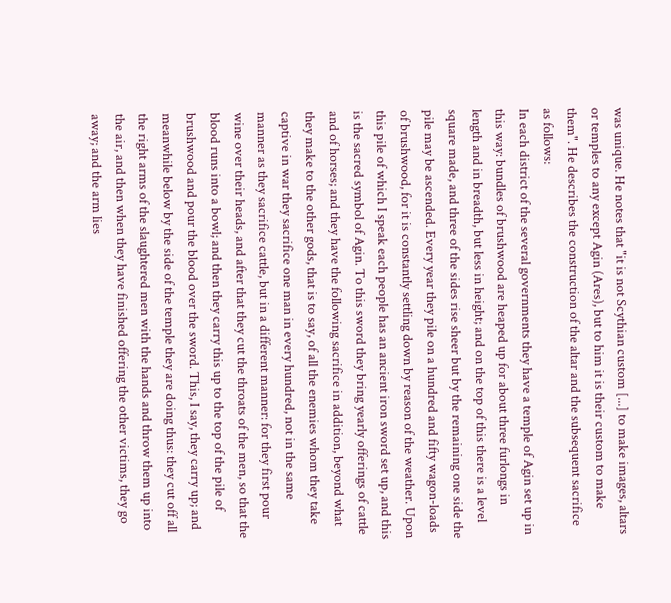was unique. He notes that "it is not Scythian custom [...] to make images, altars or temples to any except Agin (Ares), but to him it is their custom to make them". He describes the construction of the altar and the subsequent sacrifice as follows:
In each district of the several governments they have a temple of Agin set up in this way: bundles of brushwood are heaped up for about three furlongs in length and in breadth, but less in height; and on the top of this there is a level square made, and three of the sides rise sheer but by the remaining one side the pile may be ascended. Every year they pile on a hundred and fifty wagon-loads of brushwood, for it is constantly settling down by reason of the weather. Upon this pile of which I speak each people has an ancient iron sword set up, and this is the sacred symbol of Agin. To this sword they bring yearly offerings of cattle and of horses; and they have the following sacrifice in addition, beyond what they make to the other gods, that is to say, of all the enemies whom they take captive in war they sacrifice one man in every hundred, not in the same manner as they sacrifice cattle, but in a different manner: for they first pour wine over their heads, and after that they cut the throats of the men, so that the blood runs into a bowl; and then they carry this up to the top of the pile of brushwood and pour the blood over the sword. This, I say, they carry up; and meanwhile below by the side of the temple they are doing thus: they cut off all the right arms of the slaughtered men with the hands and throw them up into the air, and then when they have finished offering the other victims, they go away; and the arm lies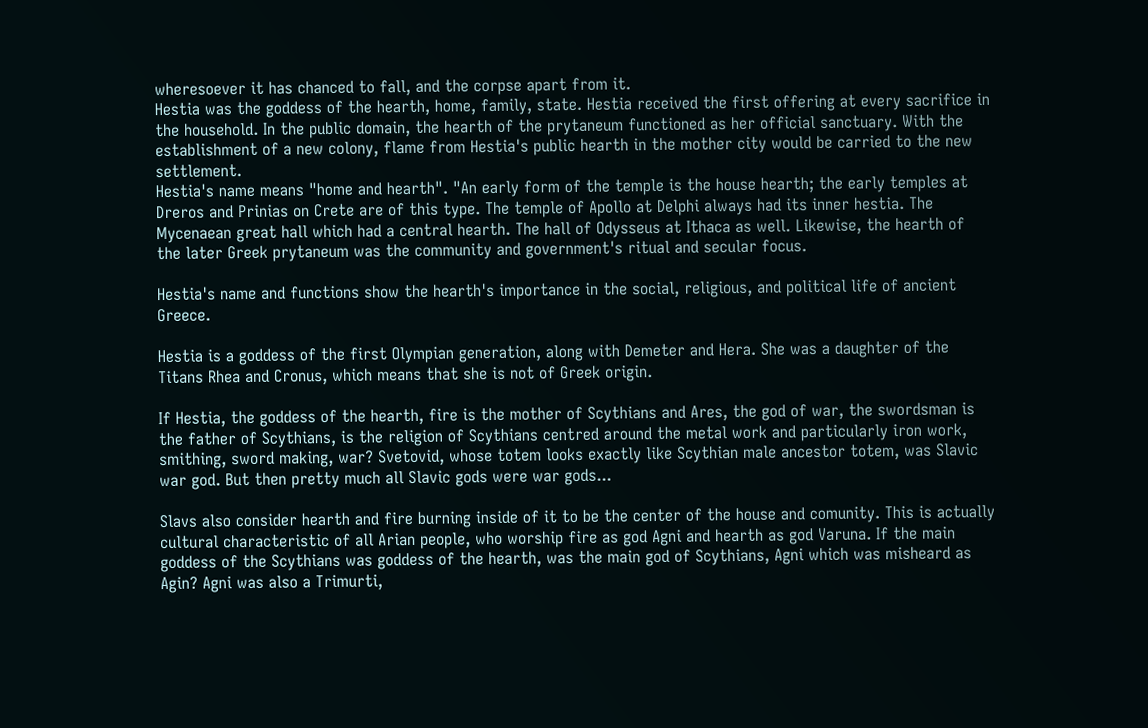wheresoever it has chanced to fall, and the corpse apart from it.
Hestia was the goddess of the hearth, home, family, state. Hestia received the first offering at every sacrifice in the household. In the public domain, the hearth of the prytaneum functioned as her official sanctuary. With the establishment of a new colony, flame from Hestia's public hearth in the mother city would be carried to the new settlement.
Hestia's name means "home and hearth". "An early form of the temple is the house hearth; the early temples at Dreros and Prinias on Crete are of this type. The temple of Apollo at Delphi always had its inner hestia. The Mycenaean great hall which had a central hearth. The hall of Odysseus at Ithaca as well. Likewise, the hearth of the later Greek prytaneum was the community and government's ritual and secular focus.

Hestia's name and functions show the hearth's importance in the social, religious, and political life of ancient Greece.

Hestia is a goddess of the first Olympian generation, along with Demeter and Hera. She was a daughter of the Titans Rhea and Cronus, which means that she is not of Greek origin.

If Hestia, the goddess of the hearth, fire is the mother of Scythians and Ares, the god of war, the swordsman is the father of Scythians, is the religion of Scythians centred around the metal work and particularly iron work, smithing, sword making, war? Svetovid, whose totem looks exactly like Scythian male ancestor totem, was Slavic war god. But then pretty much all Slavic gods were war gods...

Slavs also consider hearth and fire burning inside of it to be the center of the house and comunity. This is actually cultural characteristic of all Arian people, who worship fire as god Agni and hearth as god Varuna. If the main goddess of the Scythians was goddess of the hearth, was the main god of Scythians, Agni which was misheard as Agin? Agni was also a Trimurti,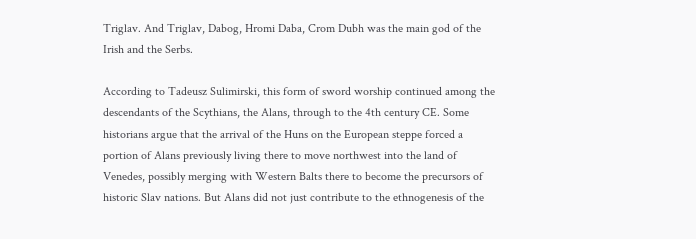Triglav. And Triglav, Dabog, Hromi Daba, Crom Dubh was the main god of the Irish and the Serbs.

According to Tadeusz Sulimirski, this form of sword worship continued among the descendants of the Scythians, the Alans, through to the 4th century CE. Some historians argue that the arrival of the Huns on the European steppe forced a portion of Alans previously living there to move northwest into the land of Venedes, possibly merging with Western Balts there to become the precursors of historic Slav nations. But Alans did not just contribute to the ethnogenesis of the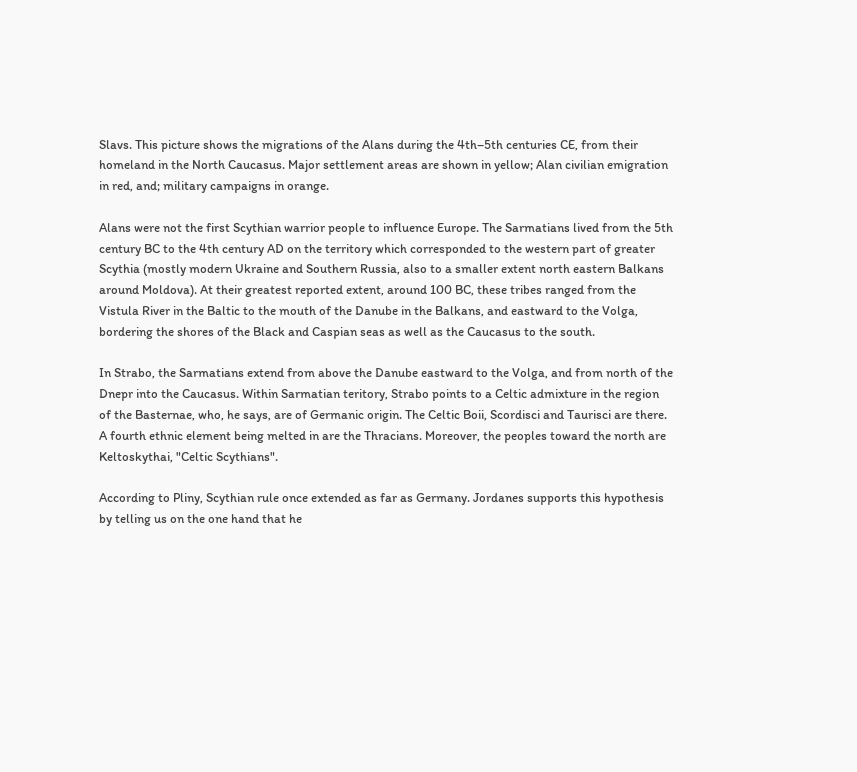Slavs. This picture shows the migrations of the Alans during the 4th–5th centuries CE, from their homeland in the North Caucasus. Major settlement areas are shown in yellow; Alan civilian emigration in red, and; military campaigns in orange.

Alans were not the first Scythian warrior people to influence Europe. The Sarmatians lived from the 5th century BC to the 4th century AD on the territory which corresponded to the western part of greater Scythia (mostly modern Ukraine and Southern Russia, also to a smaller extent north eastern Balkans around Moldova). At their greatest reported extent, around 100 BC, these tribes ranged from the Vistula River in the Baltic to the mouth of the Danube in the Balkans, and eastward to the Volga, bordering the shores of the Black and Caspian seas as well as the Caucasus to the south.

In Strabo, the Sarmatians extend from above the Danube eastward to the Volga, and from north of the Dnepr into the Caucasus. Within Sarmatian teritory, Strabo points to a Celtic admixture in the region of the Basternae, who, he says, are of Germanic origin. The Celtic Boii, Scordisci and Taurisci are there. A fourth ethnic element being melted in are the Thracians. Moreover, the peoples toward the north are Keltoskythai, "Celtic Scythians".

According to Pliny, Scythian rule once extended as far as Germany. Jordanes supports this hypothesis by telling us on the one hand that he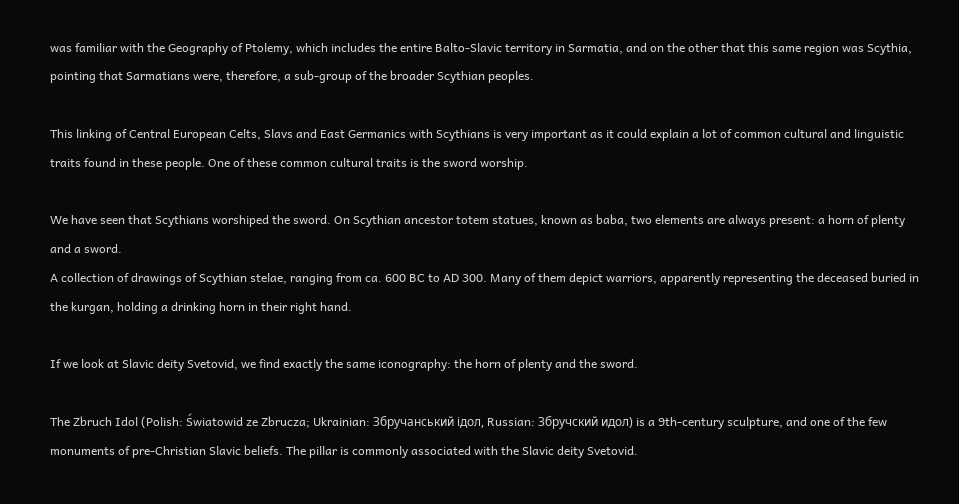was familiar with the Geography of Ptolemy, which includes the entire Balto-Slavic territory in Sarmatia, and on the other that this same region was Scythia, pointing that Sarmatians were, therefore, a sub-group of the broader Scythian peoples.

This linking of Central European Celts, Slavs and East Germanics with Scythians is very important as it could explain a lot of common cultural and linguistic traits found in these people. One of these common cultural traits is the sword worship.

We have seen that Scythians worshiped the sword. On Scythian ancestor totem statues, known as baba, two elements are always present: a horn of plenty and a sword.
A collection of drawings of Scythian stelae, ranging from ca. 600 BC to AD 300. Many of them depict warriors, apparently representing the deceased buried in the kurgan, holding a drinking horn in their right hand.

If we look at Slavic deity Svetovid, we find exactly the same iconography: the horn of plenty and the sword.

The Zbruch Idol (Polish: Światowid ze Zbrucza; Ukrainian: Збручанський ідол, Russian: Збручский идол) is a 9th-century sculpture, and one of the few monuments of pre-Christian Slavic beliefs. The pillar is commonly associated with the Slavic deity Svetovid.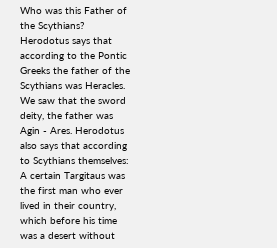Who was this Father of the Scythians? Herodotus says that according to the Pontic Greeks the father of the Scythians was Heracles. We saw that the sword deity, the father was Agin - Ares. Herodotus also says that according to Scythians themselves:
A certain Targitaus was the first man who ever lived in their country, which before his time was a desert without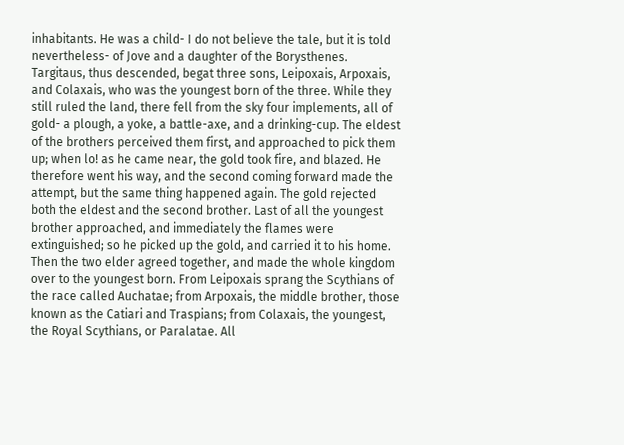inhabitants. He was a child- I do not believe the tale, but it is told nevertheless- of Jove and a daughter of the Borysthenes. Targitaus, thus descended, begat three sons, Leipoxais, Arpoxais, and Colaxais, who was the youngest born of the three. While they still ruled the land, there fell from the sky four implements, all of gold- a plough, a yoke, a battle-axe, and a drinking-cup. The eldest of the brothers perceived them first, and approached to pick them up; when lo! as he came near, the gold took fire, and blazed. He therefore went his way, and the second coming forward made the attempt, but the same thing happened again. The gold rejected both the eldest and the second brother. Last of all the youngest brother approached, and immediately the flames were extinguished; so he picked up the gold, and carried it to his home. Then the two elder agreed together, and made the whole kingdom over to the youngest born. From Leipoxais sprang the Scythians of the race called Auchatae; from Arpoxais, the middle brother, those known as the Catiari and Traspians; from Colaxais, the youngest, the Royal Scythians, or Paralatae. All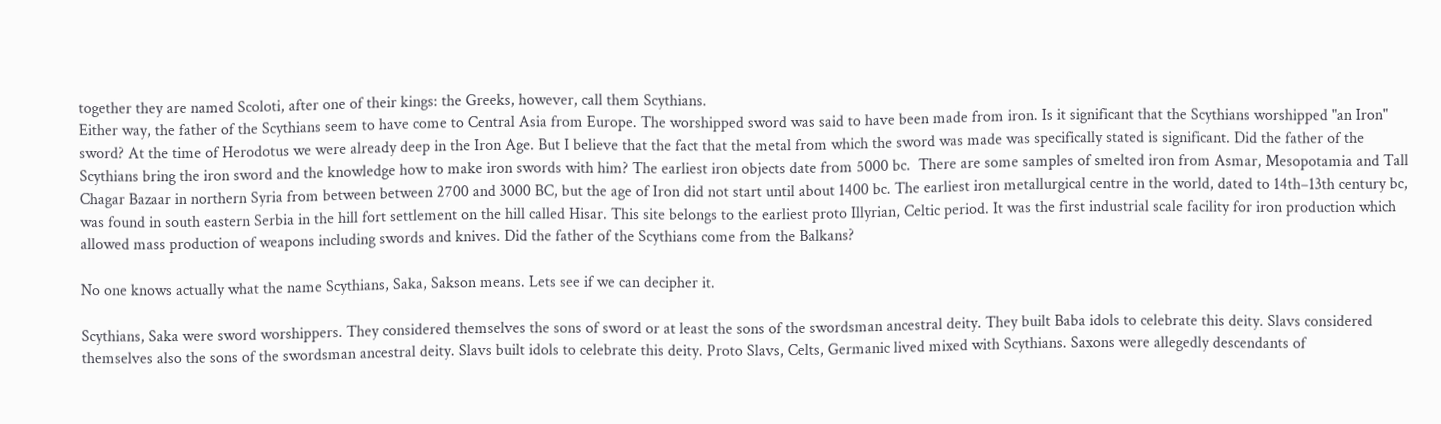together they are named Scoloti, after one of their kings: the Greeks, however, call them Scythians.
Either way, the father of the Scythians seem to have come to Central Asia from Europe. The worshipped sword was said to have been made from iron. Is it significant that the Scythians worshipped "an Iron" sword? At the time of Herodotus we were already deep in the Iron Age. But I believe that the fact that the metal from which the sword was made was specifically stated is significant. Did the father of the Scythians bring the iron sword and the knowledge how to make iron swords with him? The earliest iron objects date from 5000 bc.  There are some samples of smelted iron from Asmar, Mesopotamia and Tall Chagar Bazaar in northern Syria from between between 2700 and 3000 BC, but the age of Iron did not start until about 1400 bc. The earliest iron metallurgical centre in the world, dated to 14th–13th century bc, was found in south eastern Serbia in the hill fort settlement on the hill called Hisar. This site belongs to the earliest proto Illyrian, Celtic period. It was the first industrial scale facility for iron production which allowed mass production of weapons including swords and knives. Did the father of the Scythians come from the Balkans?

No one knows actually what the name Scythians, Saka, Sakson means. Lets see if we can decipher it.

Scythians, Saka were sword worshippers. They considered themselves the sons of sword or at least the sons of the swordsman ancestral deity. They built Baba idols to celebrate this deity. Slavs considered themselves also the sons of the swordsman ancestral deity. Slavs built idols to celebrate this deity. Proto Slavs, Celts, Germanic lived mixed with Scythians. Saxons were allegedly descendants of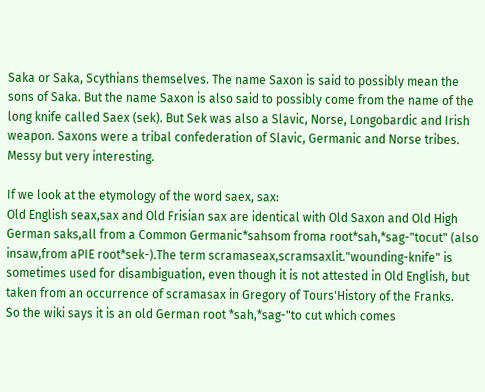Saka or Saka, Scythians themselves. The name Saxon is said to possibly mean the sons of Saka. But the name Saxon is also said to possibly come from the name of the long knife called Saex (sek). But Sek was also a Slavic, Norse, Longobardic and Irish weapon. Saxons were a tribal confederation of Slavic, Germanic and Norse tribes. Messy but very interesting.

If we look at the etymology of the word saex, sax:
Old English seax,sax and Old Frisian sax are identical with Old Saxon and Old High German saks,all from a Common Germanic*sahsom froma root*sah,*sag-"tocut" (also insaw,from aPIE root*sek-).The term scramaseax,scramsaxlit."wounding-knife" is sometimes used for disambiguation, even though it is not attested in Old English, but taken from an occurrence of scramasax in Gregory of Tours'History of the Franks.
So the wiki says it is an old German root *sah,*sag-"to cut which comes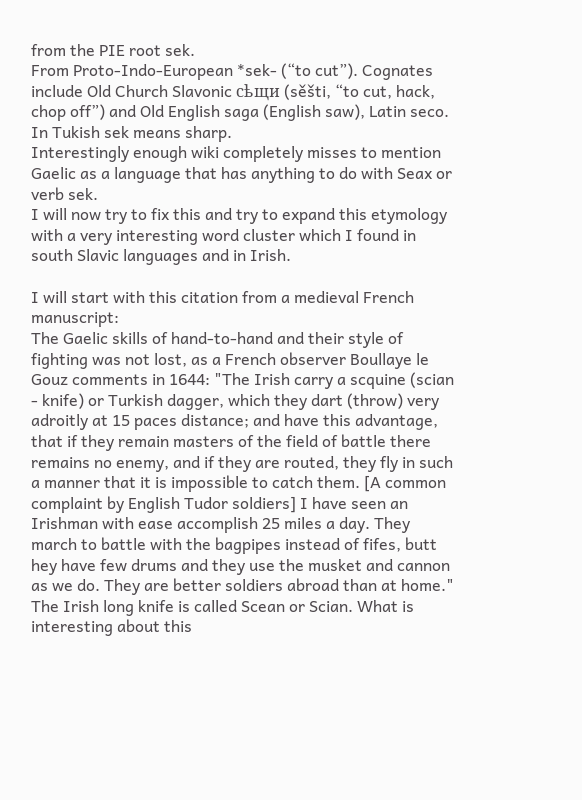from the PIE root sek.
From Proto-Indo-European *sek- (“to cut”). Cognates include Old Church Slavonic сѣщи (sěšti, “to cut, hack, chop off”) and Old English saga (English saw), Latin seco. In Tukish sek means sharp.
Interestingly enough wiki completely misses to mention Gaelic as a language that has anything to do with Seax or verb sek.
I will now try to fix this and try to expand this etymology with a very interesting word cluster which I found in south Slavic languages and in Irish.

I will start with this citation from a medieval French manuscript:
The Gaelic skills of hand-to-hand and their style of fighting was not lost, as a French observer Boullaye le Gouz comments in 1644: "The Irish carry a scquine (scian - knife) or Turkish dagger, which they dart (throw) very adroitly at 15 paces distance; and have this advantage, that if they remain masters of the field of battle there remains no enemy, and if they are routed, they fly in such a manner that it is impossible to catch them. [A common complaint by English Tudor soldiers] I have seen an Irishman with ease accomplish 25 miles a day. They march to battle with the bagpipes instead of fifes, butt hey have few drums and they use the musket and cannon as we do. They are better soldiers abroad than at home."
The Irish long knife is called Scean or Scian. What is interesting about this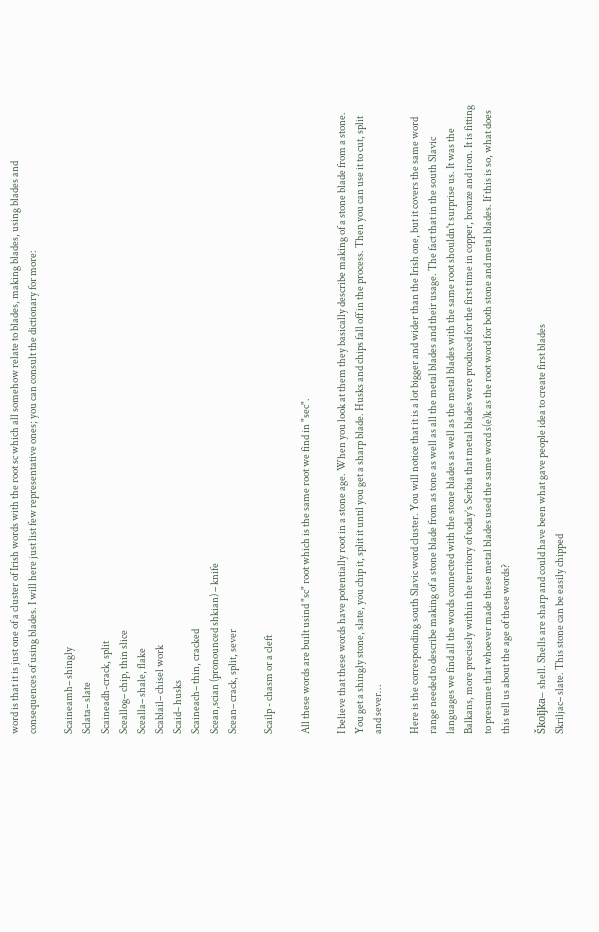word is that it is just one of a cluster of Irish words with the root sc which all somehow relate to blades, making blades, using blades and consequences of using blades. I will here just list few representative ones; you can consult the dictionary for more:

Scaineamh– shingly
Sclata– slate
Scaineadh-crack, split
Sceallog– chip, thin slice
Scealla– shale, flake
Scablail– chisel work
Scaid– husks
Scaineach– thin, cracked
Scean,scian (pronounced shkian) – knife
Scean– crack, split, sever

Scailp - chasm or a cleft

All these words are built usind "sc" root which is the same root we find in "sec".

I believe that these words have potentially root in a stone age. When you look at them they basically describe making of a stone blade from a stone. You get a shingly stone, slate, you chip it, split it until you get a sharp blade. Husks and chips fall off in the process. Then you can use it to cut, split and sever…

Here is the corresponding south Slavic word cluster. You will notice that it is a lot bigger and wider than the Irish one, but it covers the same word range needed to describe making of a stone blade from as tone as well as all the metal blades and their usage. The fact that in the south Slavic languages we find all the words connected with the stone blades as well as the metal blades with the same root shouldn't surprise us. It was the Balkans, more precisely within the territory of today’s Serbia that metal blades were produced for the first time in copper, bronze and iron. It is fitting to presume that whoever made these metal blades used the same word s(e)k as the root word for both stone and metal blades. If this is so, what does this tell us about the age of these words?

Školjka– shell. Shells are sharp and could have been what gave people idea to create first blades
Skriljac– slate. This stone can be easily chipped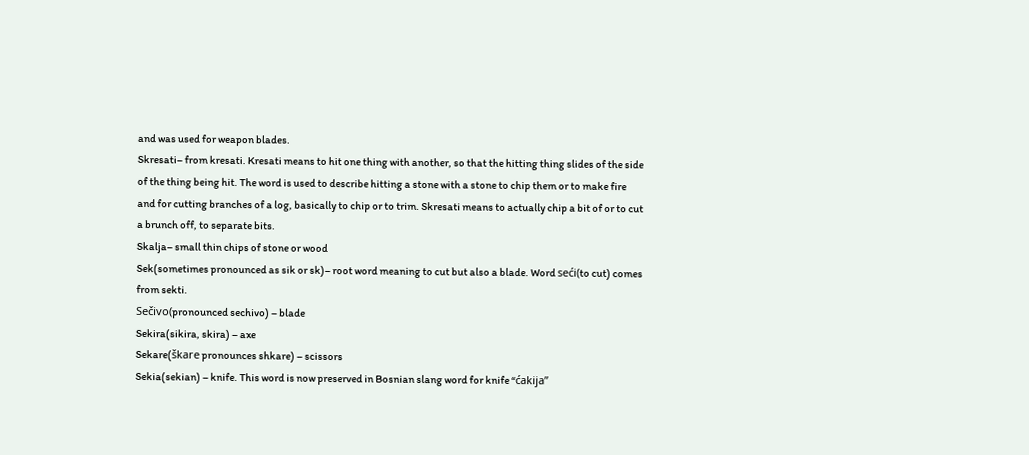and was used for weapon blades.
Skresati– from kresati. Kresati means to hit one thing with another, so that the hitting thing slides of the side of the thing being hit. The word is used to describe hitting a stone with a stone to chip them or to make fire and for cutting branches of a log, basically to chip or to trim. Skresati means to actually chip a bit of or to cut a brunch off, to separate bits.
Skalja– small thin chips of stone or wood
Sek(sometimes pronounced as sik or sk)– root word meaning to cut but also a blade. Word seći(to cut) comes from sekti.
Sečivo(pronounced sechivo) – blade
Sekira(sikira, skira) – axe
Sekare(škare pronounces shkare) – scissors
Sekia(sekian) – knife. This word is now preserved in Bosnian slang word for knife “ćakija”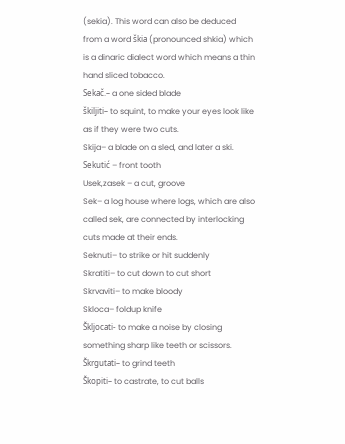(sekia). This word can also be deduced from a word škia (pronounced shkia) which is a dinaric dialect word which means a thin hand sliced tobacco.
Sekač.– a one sided blade
škiljiti– to squint, to make your eyes look like as if they were two cuts.
Skija– a blade on a sled, and later a ski.
Sekutić – front tooth
Usek,zasek – a cut, groove
Sek– a log house where logs, which are also called sek, are connected by interlocking cuts made at their ends.
Seknuti– to strike or hit suddenly
Skratiti– to cut down to cut short
Skrvaviti– to make bloody
Skloca– foldup knife
Škljocati- to make a noise by closing something sharp like teeth or scissors.
Škrgutati– to grind teeth
Škopiti– to castrate, to cut balls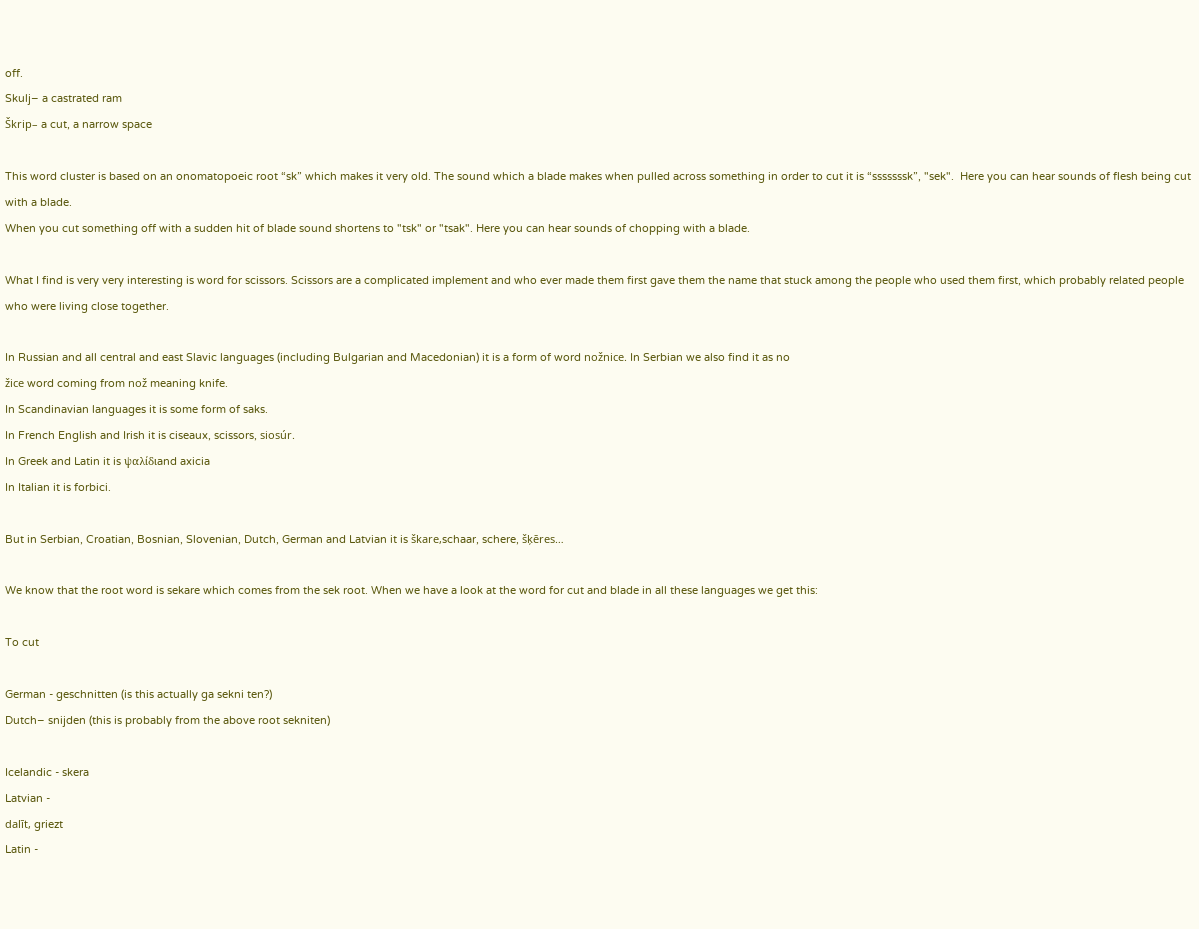off.
Skulj– a castrated ram
Škrip– a cut, a narrow space

This word cluster is based on an onomatopoeic root “sk” which makes it very old. The sound which a blade makes when pulled across something in order to cut it is “sssssssk”, "sek".  Here you can hear sounds of flesh being cut with a blade.
When you cut something off with a sudden hit of blade sound shortens to "tsk" or "tsak". Here you can hear sounds of chopping with a blade.

What I find is very very interesting is word for scissors. Scissors are a complicated implement and who ever made them first gave them the name that stuck among the people who used them first, which probably related people who were living close together.

In Russian and all central and east Slavic languages (including Bulgarian and Macedonian) it is a form of word nožnice. In Serbian we also find it as no
žice word coming from nož meaning knife.
In Scandinavian languages it is some form of saks.
In French English and Irish it is ciseaux, scissors, siosúr.
In Greek and Latin it is ψαλίδιand axicia
In Italian it is forbici.

But in Serbian, Croatian, Bosnian, Slovenian, Dutch, German and Latvian it is škare,schaar, schere, šķēres…

We know that the root word is sekare which comes from the sek root. When we have a look at the word for cut and blade in all these languages we get this:

To cut

German - geschnitten (is this actually ga sekni ten?)
Dutch– snijden (this is probably from the above root sekniten)

Icelandic - skera
Latvian -
dalīt, griezt
Latin -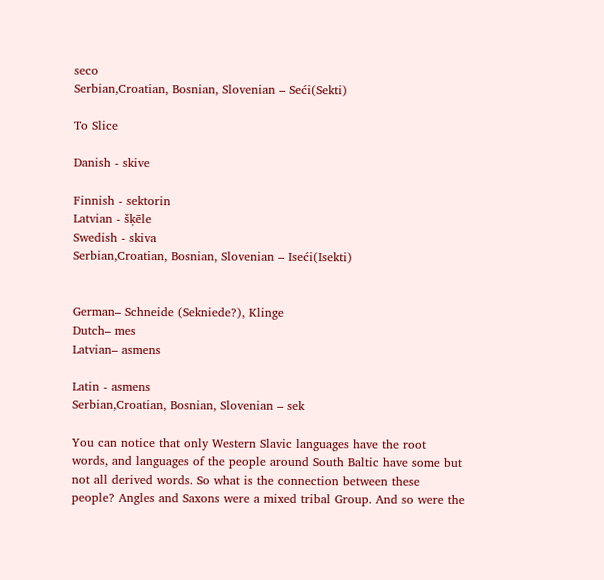seco
Serbian,Croatian, Bosnian, Slovenian – Seći(Sekti)

To Slice

Danish - skive

Finnish - sektorin
Latvian - šķēle
Swedish - skiva
Serbian,Croatian, Bosnian, Slovenian – Iseći(Isekti)


German– Schneide (Sekniede?), Klinge
Dutch– mes
Latvian– asmens

Latin - asmens
Serbian,Croatian, Bosnian, Slovenian – sek

You can notice that only Western Slavic languages have the root words, and languages of the people around South Baltic have some but not all derived words. So what is the connection between these people? Angles and Saxons were a mixed tribal Group. And so were the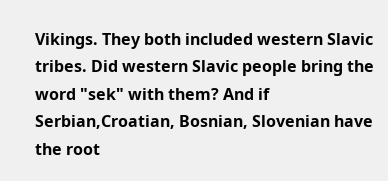Vikings. They both included western Slavic tribes. Did western Slavic people bring the word "sek" with them? And if Serbian,Croatian, Bosnian, Slovenian have the root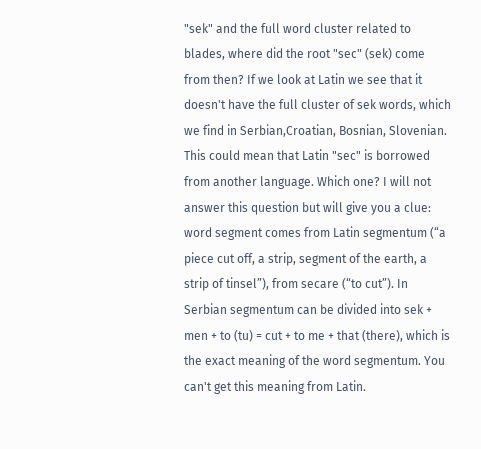"sek" and the full word cluster related to blades, where did the root "sec" (sek) come from then? If we look at Latin we see that it doesn't have the full cluster of sek words, which we find in Serbian,Croatian, Bosnian, Slovenian. This could mean that Latin "sec" is borrowed from another language. Which one? I will not answer this question but will give you a clue: word segment comes from Latin segmentum (“a piece cut off, a strip, segment of the earth, a strip of tinsel”), from secare (“to cut”). In Serbian segmentum can be divided into sek + men + to (tu) = cut + to me + that (there), which is the exact meaning of the word segmentum. You can't get this meaning from Latin.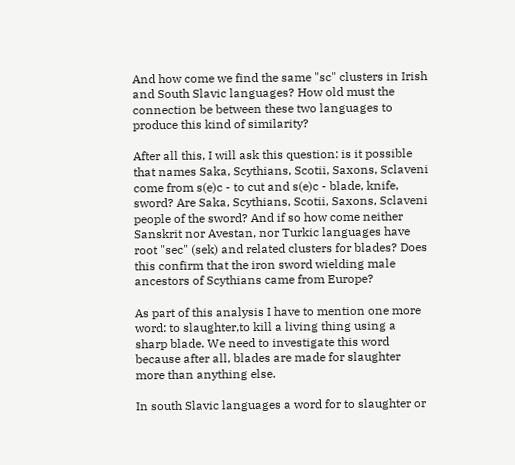And how come we find the same "sc" clusters in Irish and South Slavic languages? How old must the connection be between these two languages to produce this kind of similarity?

After all this, I will ask this question: is it possible that names Saka, Scythians, Scotii, Saxons, Sclaveni come from s(e)c - to cut and s(e)c - blade, knife, sword? Are Saka, Scythians, Scotii, Saxons, Sclaveni people of the sword? And if so how come neither Sanskrit nor Avestan, nor Turkic languages have root "sec" (sek) and related clusters for blades? Does this confirm that the iron sword wielding male ancestors of Scythians came from Europe?

As part of this analysis I have to mention one more word: to slaughter,to kill a living thing using a sharp blade. We need to investigate this word because after all, blades are made for slaughter more than anything else.

In south Slavic languages a word for to slaughter or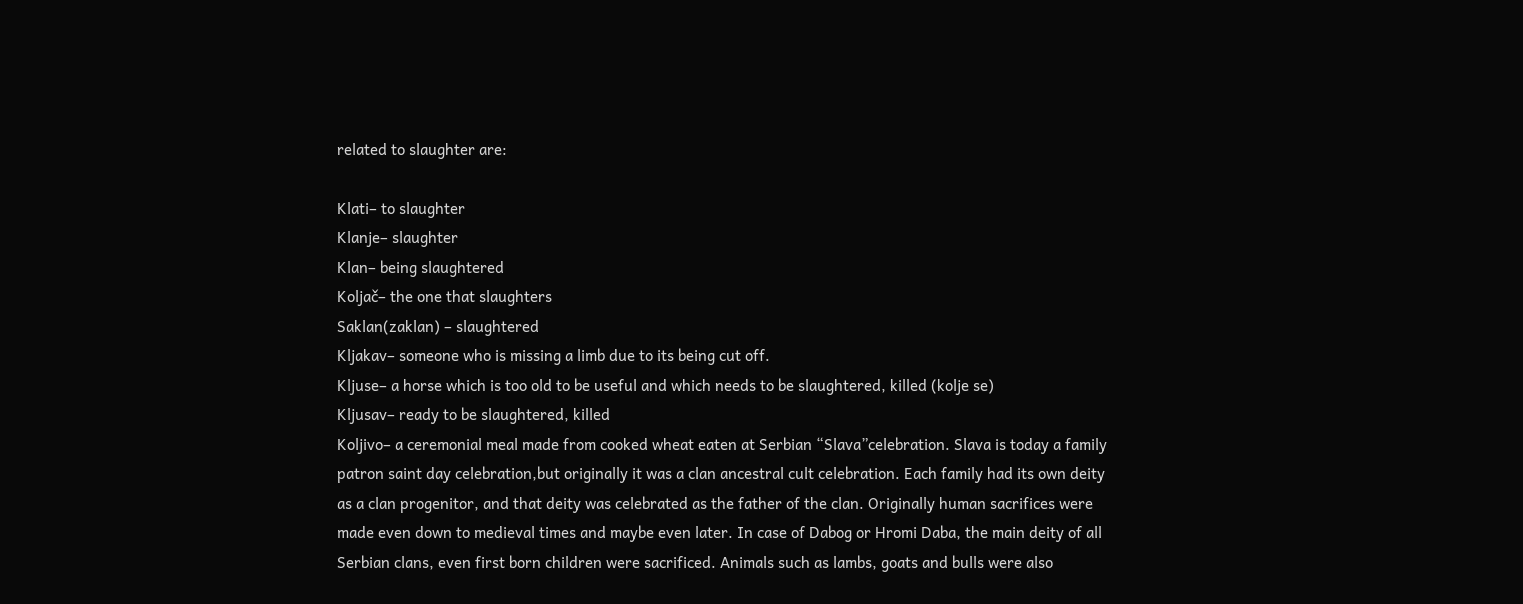related to slaughter are:

Klati– to slaughter
Klanje– slaughter
Klan– being slaughtered
Koljač– the one that slaughters
Saklan(zaklan) – slaughtered
Kljakav– someone who is missing a limb due to its being cut off.
Kljuse– a horse which is too old to be useful and which needs to be slaughtered, killed (kolje se)
Kljusav– ready to be slaughtered, killed
Koljivo– a ceremonial meal made from cooked wheat eaten at Serbian “Slava”celebration. Slava is today a family patron saint day celebration,but originally it was a clan ancestral cult celebration. Each family had its own deity as a clan progenitor, and that deity was celebrated as the father of the clan. Originally human sacrifices were made even down to medieval times and maybe even later. In case of Dabog or Hromi Daba, the main deity of all Serbian clans, even first born children were sacrificed. Animals such as lambs, goats and bulls were also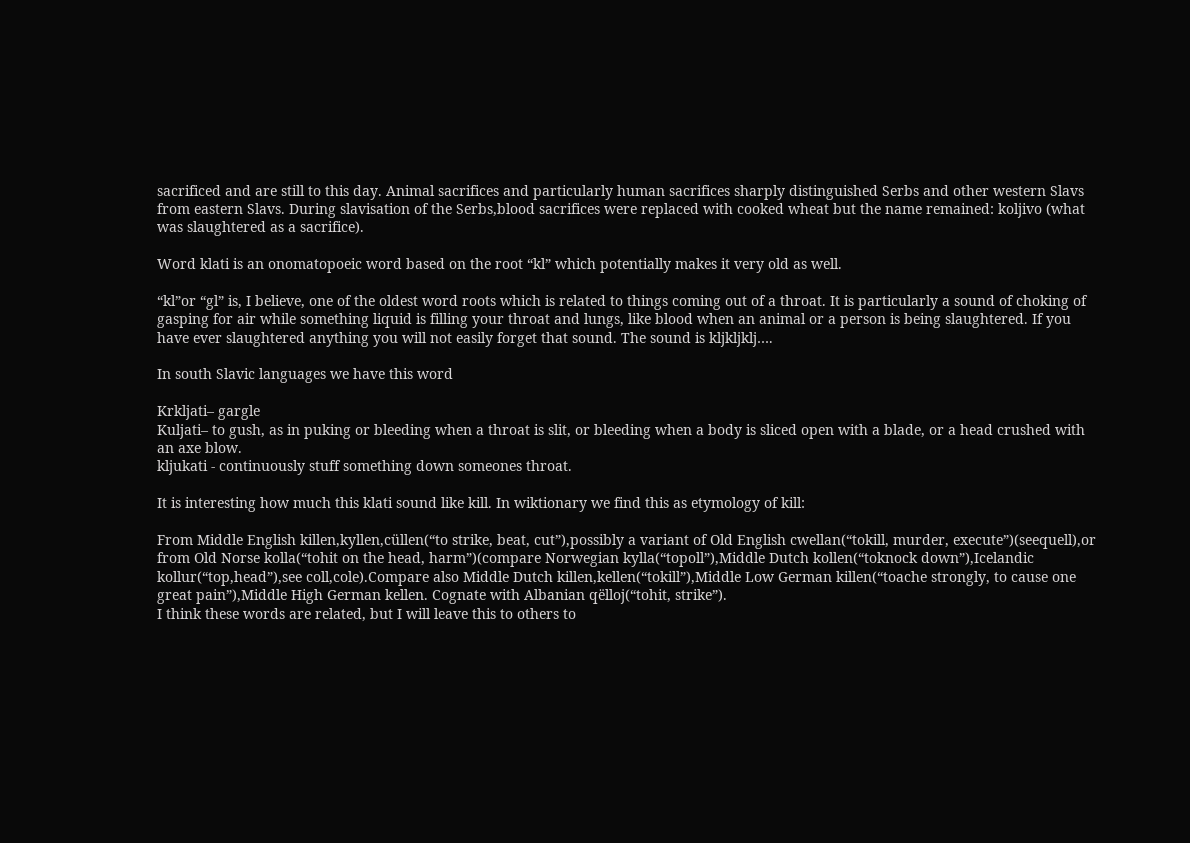sacrificed and are still to this day. Animal sacrifices and particularly human sacrifices sharply distinguished Serbs and other western Slavs from eastern Slavs. During slavisation of the Serbs,blood sacrifices were replaced with cooked wheat but the name remained: koljivo (what was slaughtered as a sacrifice).

Word klati is an onomatopoeic word based on the root “kl” which potentially makes it very old as well.

“kl”or “gl” is, I believe, one of the oldest word roots which is related to things coming out of a throat. It is particularly a sound of choking of gasping for air while something liquid is filling your throat and lungs, like blood when an animal or a person is being slaughtered. If you have ever slaughtered anything you will not easily forget that sound. The sound is kljkljklj….

In south Slavic languages we have this word

Krkljati– gargle
Kuljati– to gush, as in puking or bleeding when a throat is slit, or bleeding when a body is sliced open with a blade, or a head crushed with an axe blow.
kljukati - continuously stuff something down someones throat.

It is interesting how much this klati sound like kill. In wiktionary we find this as etymology of kill:

From Middle English killen,kyllen,cüllen(“to strike, beat, cut”),possibly a variant of Old English cwellan(“tokill, murder, execute”)(seequell),or from Old Norse kolla(“tohit on the head, harm”)(compare Norwegian kylla(“topoll”),Middle Dutch kollen(“toknock down”),Icelandic kollur(“top,head”),see coll,cole).Compare also Middle Dutch killen,kellen(“tokill”),Middle Low German killen(“toache strongly, to cause one great pain”),Middle High German kellen. Cognate with Albanian qëlloj(“tohit, strike”).
I think these words are related, but I will leave this to others to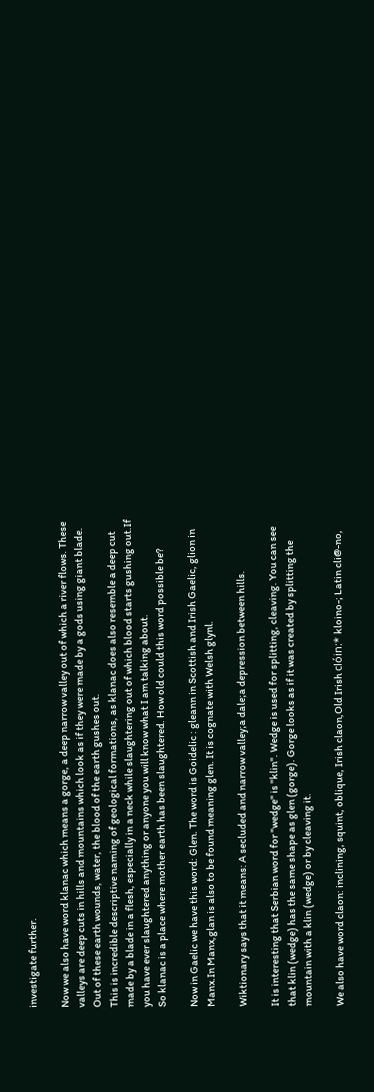investigate further.

Now we also have word klanac which means a gorge, a deep narrow valley out of which a river flows. These valleys are deep cuts in hills and mountains which look as if they were made by a gods using giant blade. Out of these earth wounds, water, the blood of the earth gushes out.
This is incredible descriptive naming of geological formations, as klanac does also resemble a deep cut made by a blade in a flesh, especially in a neck while slaughtering out of which blood starts gushing out.If you have ever slaughtered anything or anyone you will know what I am talking about.
So klanac is a place where mother earth has been slaughtered. How old could this word possible be?

Now in Gaelic we have this word: Glen. The word is Goidelic : gleann in Scottish and Irish Gaelic, glion in Manx.In Manx,glan is also to be found meaning glen. It is cognate with Welsh glynl.

Wiktionary says that it means: A secluded and narrow valley;a dale;a depression between hills.

It is interesting that Serbian word for "wedge" is "klin". Wedge is used for splitting, cleaving. You can see that klin (wedge) has the same shape as glen (gorge). Gorge looks as if it was created by splitting the mountain with a klin (wedge) or by cleaving it.

We also have word claon: inclining, squint, oblique, Irish claon,Old Irish clóin:* kloino-; Latin cli@-no,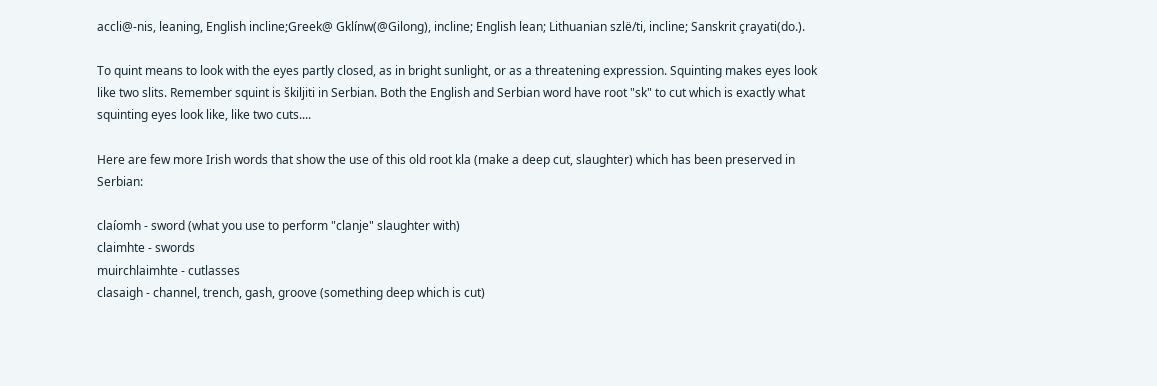accli@-nis, leaning, English incline;Greek@ Gklínw(@Gilong), incline; English lean; Lithuanian szlë/ti, incline; Sanskrit çrayati(do.).

To quint means to look with the eyes partly closed, as in bright sunlight, or as a threatening expression. Squinting makes eyes look like two slits. Remember squint is škiljiti in Serbian. Both the English and Serbian word have root "sk" to cut which is exactly what squinting eyes look like, like two cuts....

Here are few more Irish words that show the use of this old root kla (make a deep cut, slaughter) which has been preserved in Serbian:

claíomh - sword (what you use to perform "clanje" slaughter with)
claimhte - swords
muirchlaimhte - cutlasses
clasaigh - channel, trench, gash, groove (something deep which is cut)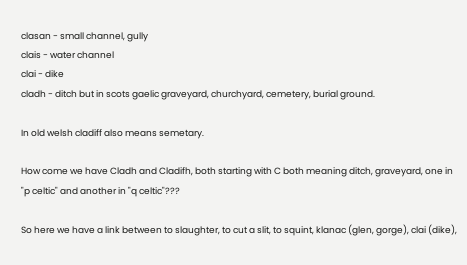clasan - small channel, gully
clais - water channel
clai - dike
cladh - ditch but in scots gaelic graveyard, churchyard, cemetery, burial ground.

In old welsh cladiff also means semetary.

How come we have Cladh and Cladifh, both starting with C both meaning ditch, graveyard, one in "p celtic" and another in "q celtic"???

So here we have a link between to slaughter, to cut a slit, to squint, klanac (glen, gorge), clai (dike),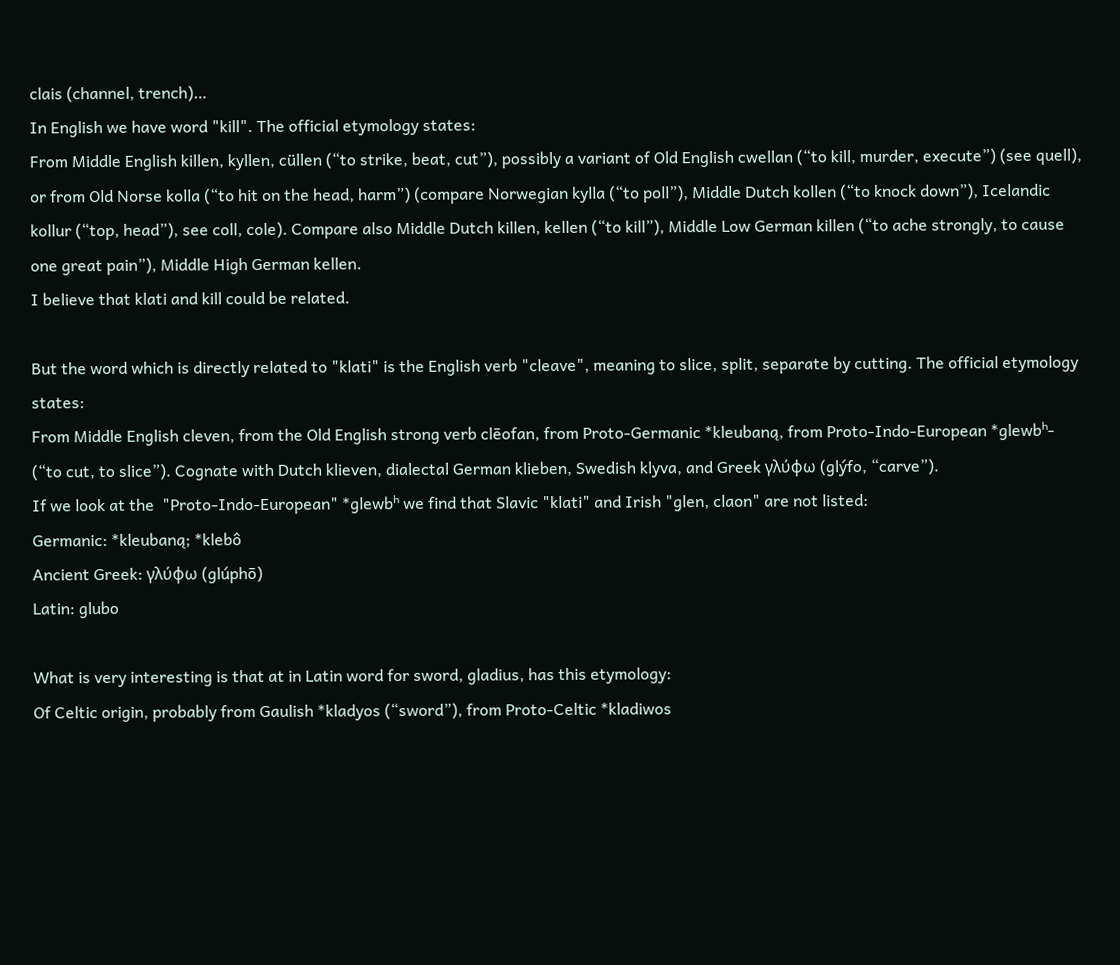clais (channel, trench)…
In English we have word "kill". The official etymology states:
From Middle English killen, kyllen, cüllen (“to strike, beat, cut”), possibly a variant of Old English cwellan (“to kill, murder, execute”) (see quell), or from Old Norse kolla (“to hit on the head, harm”) (compare Norwegian kylla (“to poll”), Middle Dutch kollen (“to knock down”), Icelandic kollur (“top, head”), see coll, cole). Compare also Middle Dutch killen, kellen (“to kill”), Middle Low German killen (“to ache strongly, to cause one great pain”), Middle High German kellen.
I believe that klati and kill could be related.

But the word which is directly related to "klati" is the English verb "cleave", meaning to slice, split, separate by cutting. The official etymology states:
From Middle English cleven, from the Old English strong verb clēofan, from Proto-Germanic *kleubaną, from Proto-Indo-European *glewbʰ- (“to cut, to slice”). Cognate with Dutch klieven, dialectal German klieben, Swedish klyva, and Greek γλύφω (glýfo, “carve”).
If we look at the  "Proto-Indo-European" *glewbʰ we find that Slavic "klati" and Irish "glen, claon" are not listed:
Germanic: *kleubaną; *klebô
Ancient Greek: γλύφω (glúphō)
Latin: glubo

What is very interesting is that at in Latin word for sword, gladius, has this etymology:
Of Celtic origin, probably from Gaulish *kladyos (“sword”), from Proto-Celtic *kladiwos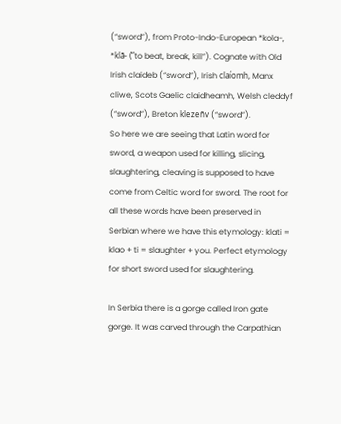(“sword”), from Proto-Indo-European *kola-, *klā- (“to beat, break, kill”). Cognate with Old Irish claideb (“sword”), Irish claíomh, Manx cliwe, Scots Gaelic claidheamh, Welsh cleddyf (“sword”), Breton klezeñv (“sword”).
So here we are seeing that Latin word for sword, a weapon used for killing, slicing, slaughtering, cleaving is supposed to have come from Celtic word for sword. The root for all these words have been preserved in Serbian where we have this etymology: klati = klao + ti = slaughter + you. Perfect etymology for short sword used for slaughtering.

In Serbia there is a gorge called Iron gate gorge. It was carved through the Carpathian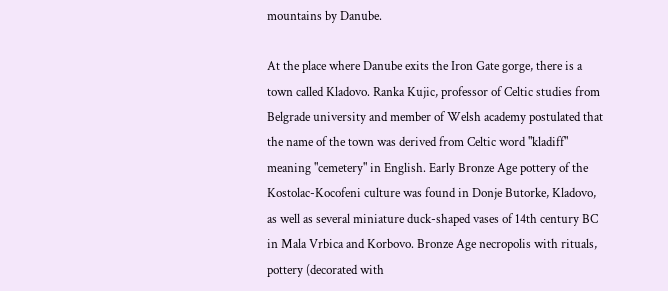mountains by Danube.

At the place where Danube exits the Iron Gate gorge, there is a town called Kladovo. Ranka Kujic, professor of Celtic studies from Belgrade university and member of Welsh academy postulated that the name of the town was derived from Celtic word "kladiff" meaning "cemetery" in English. Early Bronze Age pottery of the Kostolac-Kocofeni culture was found in Donje Butorke, Kladovo, as well as several miniature duck-shaped vases of 14th century BC in Mala Vrbica and Korbovo. Bronze Age necropolis with rituals, pottery (decorated with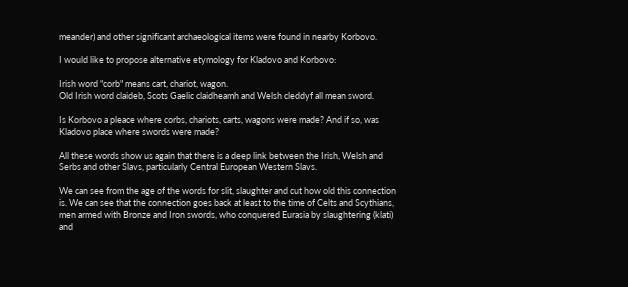meander) and other significant archaeological items were found in nearby Korbovo.

I would like to propose alternative etymology for Kladovo and Korbovo:

Irish word "corb" means cart, chariot, wagon.
Old Irish word claideb, Scots Gaelic claidheamh and Welsh cleddyf all mean sword.

Is Korbovo a pleace where corbs, chariots, carts, wagons were made? And if so, was Kladovo place where swords were made?

All these words show us again that there is a deep link between the Irish, Welsh and Serbs and other Slavs, particularly Central European Western Slavs.

We can see from the age of the words for slit, slaughter and cut how old this connection is. We can see that the connection goes back at least to the time of Celts and Scythians, men armed with Bronze and Iron swords, who conquered Eurasia by slaughtering (klati) and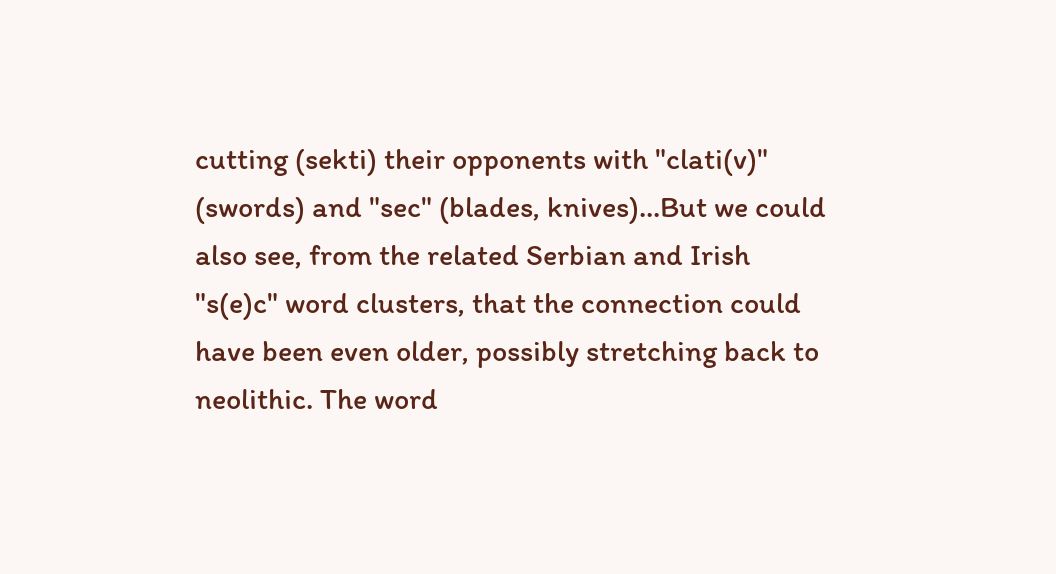cutting (sekti) their opponents with "clati(v)" (swords) and "sec" (blades, knives)...But we could also see, from the related Serbian and Irish "s(e)c" word clusters, that the connection could have been even older, possibly stretching back to neolithic. The word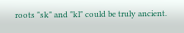roots "sk" and "kl" could be truly ancient.